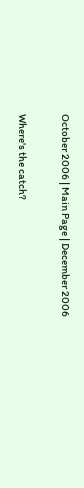October 2006 | Main Page | December 2006

Where's the catch?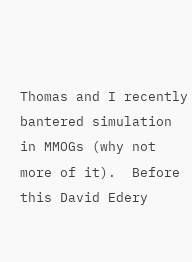Thomas and I recently bantered simulation in MMOGs (why not more of it).  Before this David Edery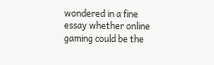wondered in a fine essay whether online gaming could be the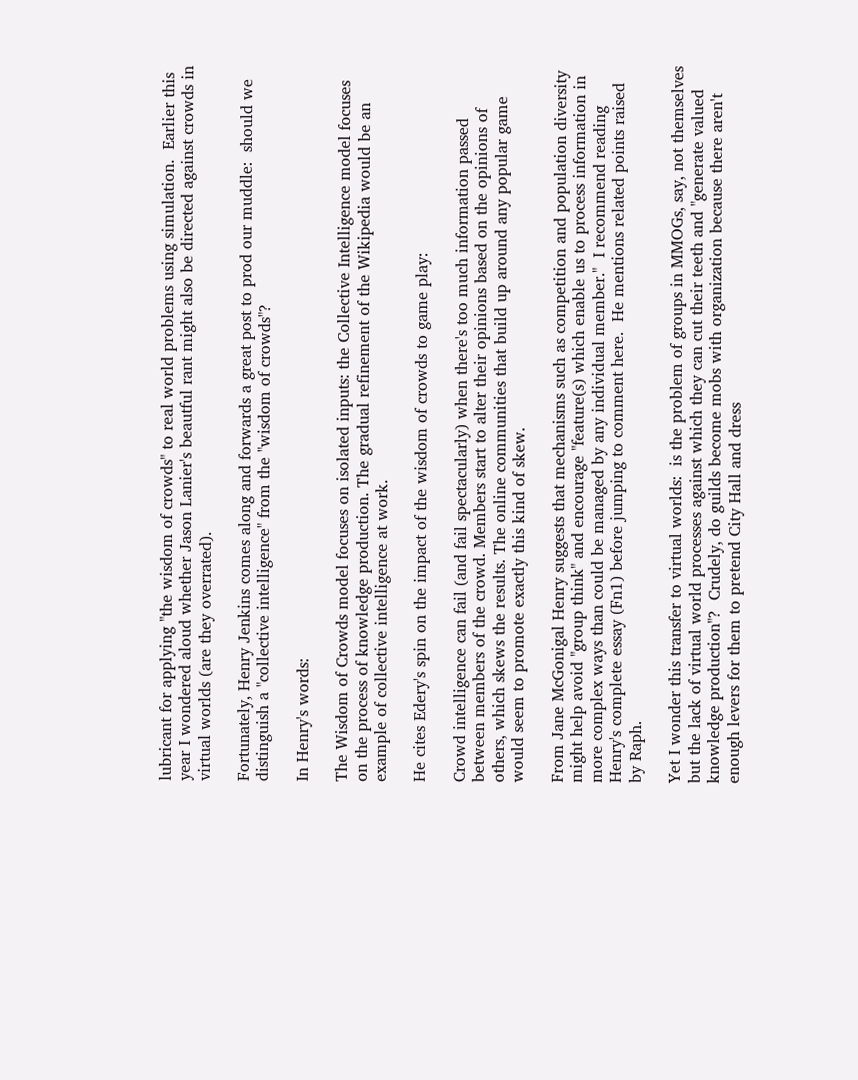lubricant for applying "the wisdom of crowds" to real world problems using simulation.  Earlier this year I wondered aloud whether Jason Lanier's beautful rant might also be directed against crowds in virtual worlds (are they overrated).

Fortunately, Henry Jenkins comes along and forwards a great post to prod our muddle:  should we distinguish a "collective intelligence" from the "wisdom of crowds"?

In Henry's words:

The Wisdom of Crowds model focuses on isolated inputs: the Collective Intelligence model focuses on the process of knowledge production. The gradual refinement of the Wikipedia would be an example of collective intelligence at work.

He cites Edery's spin on the impact of the wisdom of crowds to game play:

Crowd intelligence can fail (and fail spectacularly) when there's too much information passed between members of the crowd. Members start to alter their opinions based on the opinions of others, which skews the results. The online communities that build up around any popular game would seem to promote exactly this kind of skew.

From Jane McGonigal Henry suggests that mechanisms such as competition and population diversity might help avoid "group think" and encourage "feature(s) which enable us to process information in more complex ways than could be managed by any individual member."  I recommend reading Henry's complete essay (Fn1) before jumping to comment here.  He mentions related points raised by Raph.

Yet I wonder this transfer to virtual worlds:  is the problem of groups in MMOGs, say, not themselves but the lack of virtual world processes against which they can cut their teeth and "generate valued knowledge production"?  Crudely, do guilds become mobs with organization because there aren't enough levers for them to pretend City Hall and dress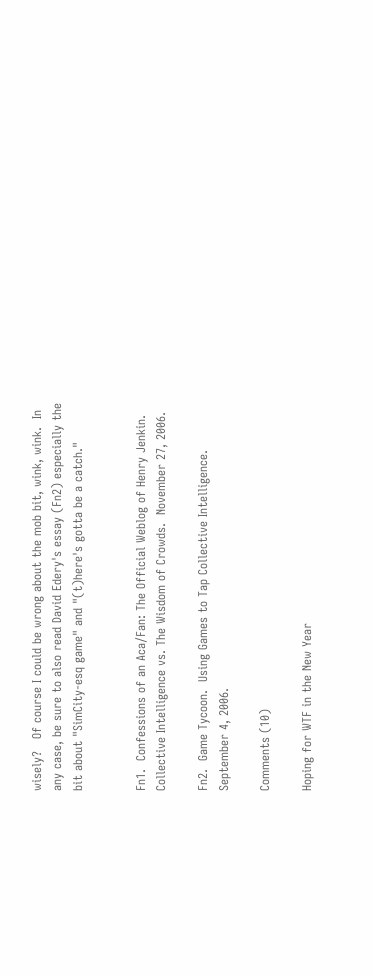wisely?   Of course I could be wrong about the mob bit, wink, wink.  In any case, be sure to also read David Edery's essay (Fn2) especially the bit about "SimCity-esq game" and "(t)here's gotta be a catch."


Fn1.  Confessions of an Aca/Fan: The Official Weblog of Henry Jenkin.  Collective Intelligence vs. The Wisdom of Crowds.  November 27, 2006.

Fn2.  Game Tycoon.  Using Games to Tap Collective Intelligence.   September 4, 2006.

Comments (10)

Hoping for WTF in the New Year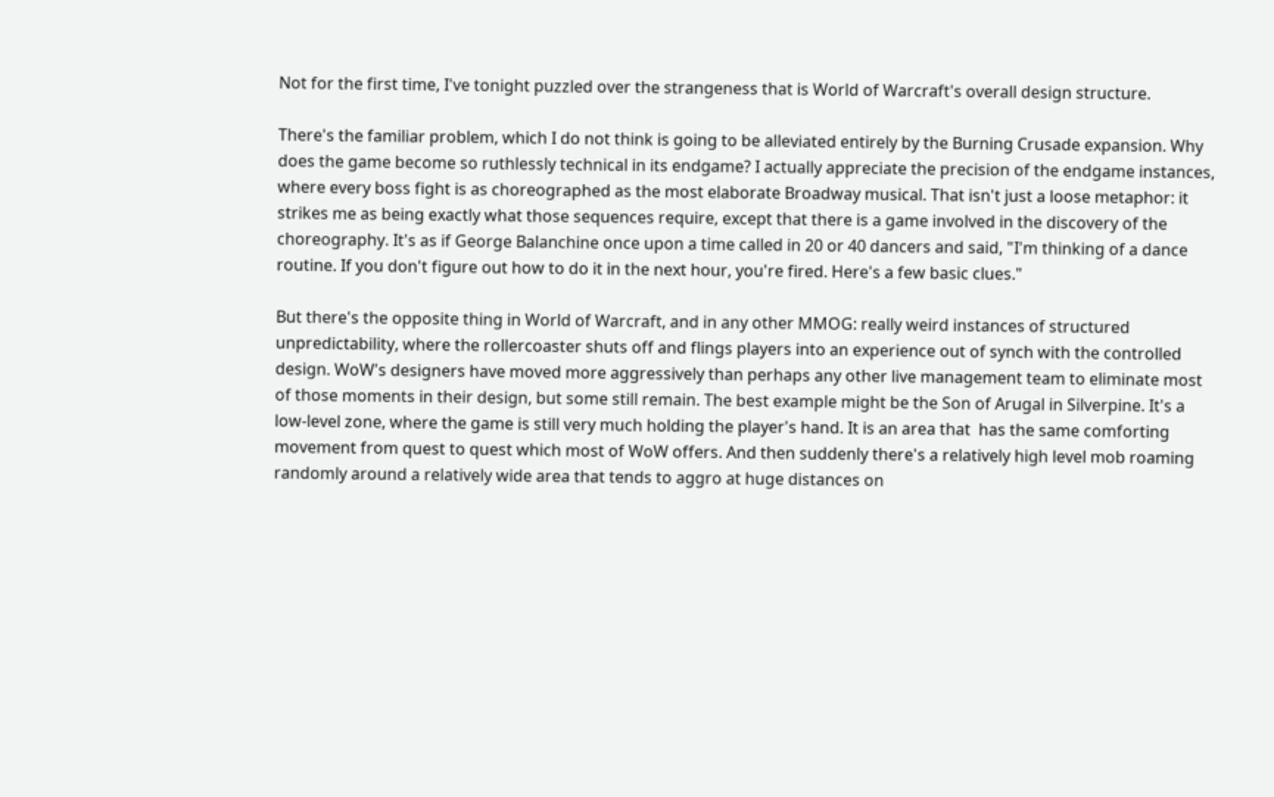Not for the first time, I've tonight puzzled over the strangeness that is World of Warcraft's overall design structure.

There's the familiar problem, which I do not think is going to be alleviated entirely by the Burning Crusade expansion. Why does the game become so ruthlessly technical in its endgame? I actually appreciate the precision of the endgame instances, where every boss fight is as choreographed as the most elaborate Broadway musical. That isn't just a loose metaphor: it strikes me as being exactly what those sequences require, except that there is a game involved in the discovery of the choreography. It's as if George Balanchine once upon a time called in 20 or 40 dancers and said, "I'm thinking of a dance routine. If you don't figure out how to do it in the next hour, you're fired. Here's a few basic clues."

But there's the opposite thing in World of Warcraft, and in any other MMOG: really weird instances of structured  unpredictability, where the rollercoaster shuts off and flings players into an experience out of synch with the controlled design. WoW's designers have moved more aggressively than perhaps any other live management team to eliminate most of those moments in their design, but some still remain. The best example might be the Son of Arugal in Silverpine. It's a low-level zone, where the game is still very much holding the player's hand. It is an area that  has the same comforting movement from quest to quest which most of WoW offers. And then suddenly there's a relatively high level mob roaming randomly around a relatively wide area that tends to aggro at huge distances on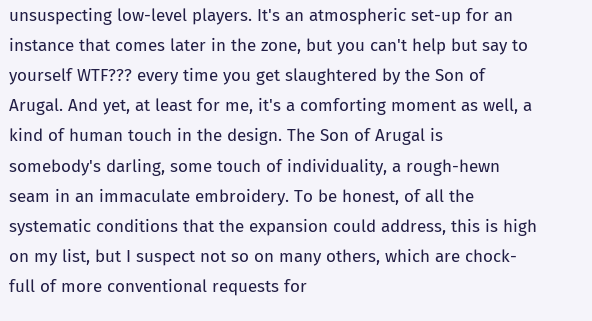unsuspecting low-level players. It's an atmospheric set-up for an instance that comes later in the zone, but you can't help but say to yourself WTF??? every time you get slaughtered by the Son of Arugal. And yet, at least for me, it's a comforting moment as well, a kind of human touch in the design. The Son of Arugal is somebody's darling, some touch of individuality, a rough-hewn seam in an immaculate embroidery. To be honest, of all the systematic conditions that the expansion could address, this is high on my list, but I suspect not so on many others, which are chock-full of more conventional requests for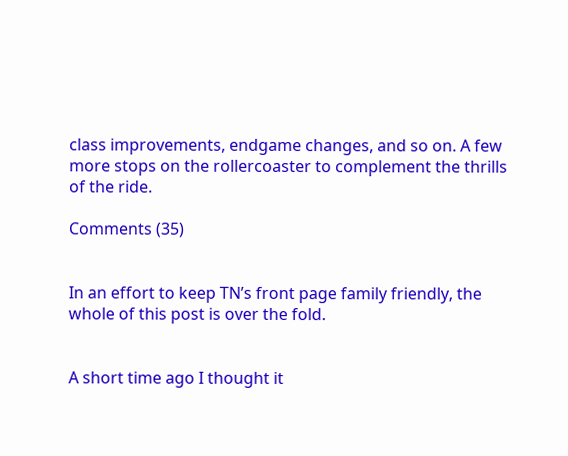class improvements, endgame changes, and so on. A few more stops on the rollercoaster to complement the thrills of the ride.

Comments (35)


In an effort to keep TN’s front page family friendly, the whole of this post is over the fold.


A short time ago I thought it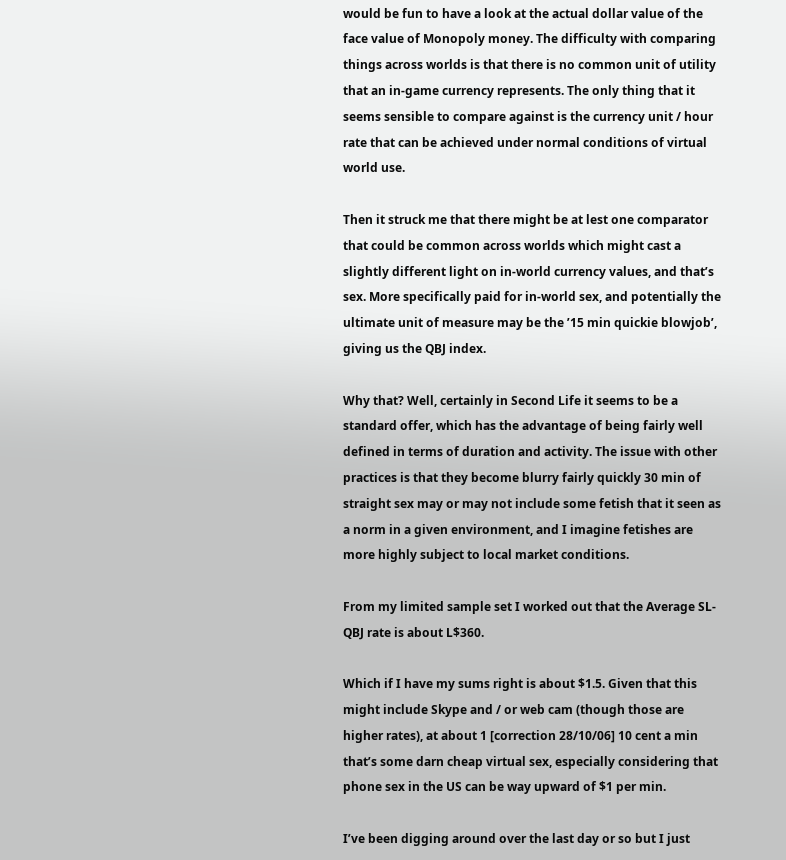would be fun to have a look at the actual dollar value of the face value of Monopoly money. The difficulty with comparing things across worlds is that there is no common unit of utility that an in-game currency represents. The only thing that it seems sensible to compare against is the currency unit / hour rate that can be achieved under normal conditions of virtual world use.

Then it struck me that there might be at lest one comparator that could be common across worlds which might cast a slightly different light on in-world currency values, and that’s sex. More specifically paid for in-world sex, and potentially the ultimate unit of measure may be the ’15 min quickie blowjob’, giving us the QBJ index.

Why that? Well, certainly in Second Life it seems to be a standard offer, which has the advantage of being fairly well defined in terms of duration and activity. The issue with other practices is that they become blurry fairly quickly 30 min of straight sex may or may not include some fetish that it seen as a norm in a given environment, and I imagine fetishes are more highly subject to local market conditions.

From my limited sample set I worked out that the Average SL-QBJ rate is about L$360.

Which if I have my sums right is about $1.5. Given that this might include Skype and / or web cam (though those are higher rates), at about 1 [correction 28/10/06] 10 cent a min that’s some darn cheap virtual sex, especially considering that phone sex in the US can be way upward of $1 per min.

I’ve been digging around over the last day or so but I just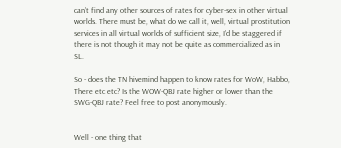can’t find any other sources of rates for cyber-sex in other virtual worlds. There must be, what do we call it, well, virtual prostitution services in all virtual worlds of sufficient size, I’d be staggered if there is not though it may not be quite as commercialized as in SL.

So - does the TN hivemind happen to know rates for WoW, Habbo, There etc etc? Is the WOW-QBJ rate higher or lower than the SWG-QBJ rate? Feel free to post anonymously.


Well - one thing that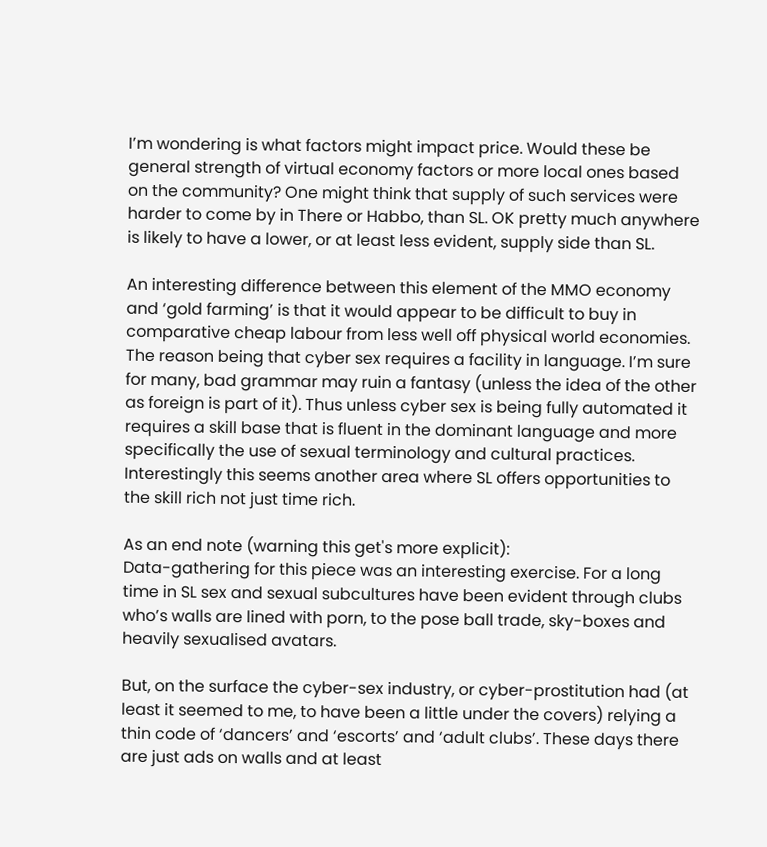I’m wondering is what factors might impact price. Would these be general strength of virtual economy factors or more local ones based on the community? One might think that supply of such services were harder to come by in There or Habbo, than SL. OK pretty much anywhere is likely to have a lower, or at least less evident, supply side than SL.

An interesting difference between this element of the MMO economy and ‘gold farming’ is that it would appear to be difficult to buy in comparative cheap labour from less well off physical world economies. The reason being that cyber sex requires a facility in language. I’m sure for many, bad grammar may ruin a fantasy (unless the idea of the other as foreign is part of it). Thus unless cyber sex is being fully automated it requires a skill base that is fluent in the dominant language and more specifically the use of sexual terminology and cultural practices. Interestingly this seems another area where SL offers opportunities to the skill rich not just time rich.

As an end note (warning this get's more explicit):
Data-gathering for this piece was an interesting exercise. For a long time in SL sex and sexual subcultures have been evident through clubs who’s walls are lined with porn, to the pose ball trade, sky-boxes and heavily sexualised avatars.

But, on the surface the cyber-sex industry, or cyber-prostitution had (at least it seemed to me, to have been a little under the covers) relying a thin code of ‘dancers’ and ‘escorts’ and ‘adult clubs’. These days there are just ads on walls and at least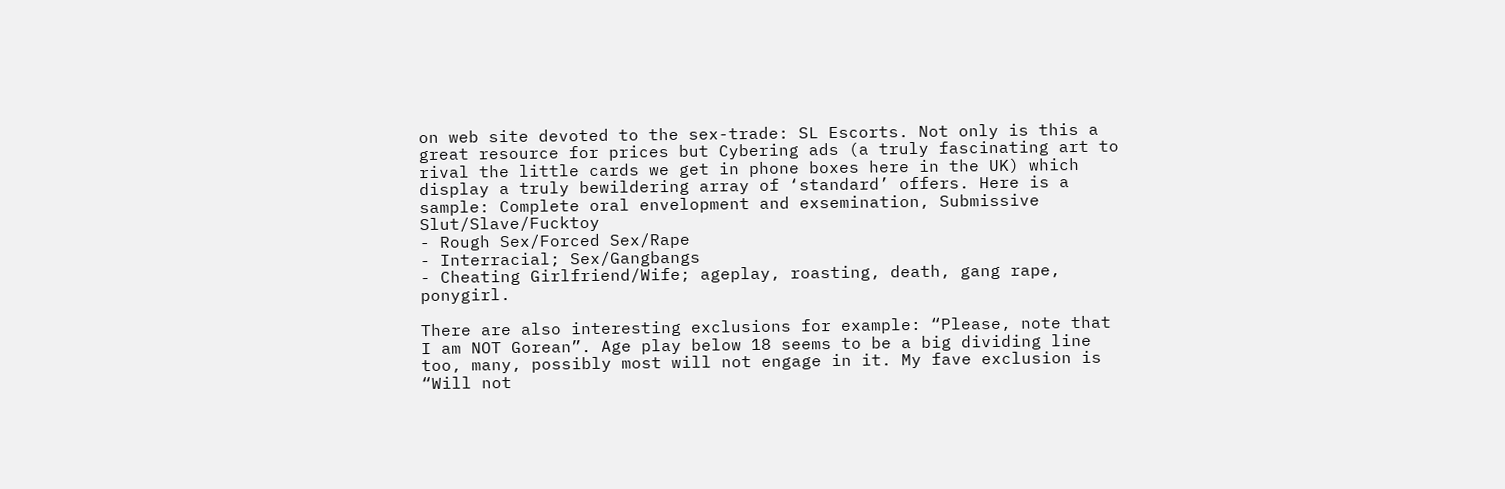on web site devoted to the sex-trade: SL Escorts. Not only is this a great resource for prices but Cybering ads (a truly fascinating art to rival the little cards we get in phone boxes here in the UK) which display a truly bewildering array of ‘standard’ offers. Here is a sample: Complete oral envelopment and exsemination, Submissive Slut/Slave/Fucktoy
- Rough Sex/Forced Sex/Rape
- Interracial; Sex/Gangbangs
- Cheating Girlfriend/Wife; ageplay, roasting, death, gang rape, ponygirl.

There are also interesting exclusions for example: “Please, note that I am NOT Gorean”. Age play below 18 seems to be a big dividing line too, many, possibly most will not engage in it. My fave exclusion is “Will not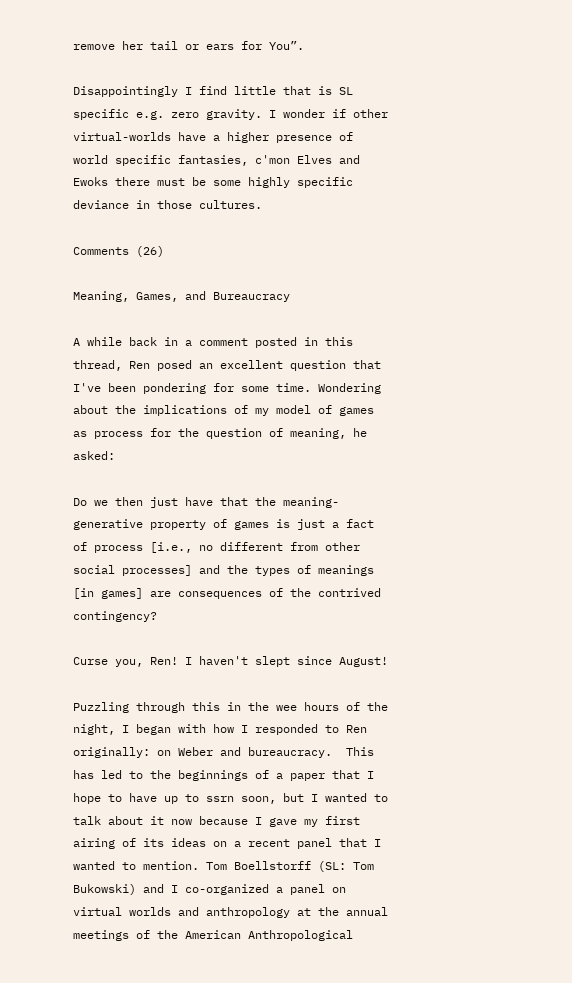remove her tail or ears for You”.

Disappointingly I find little that is SL specific e.g. zero gravity. I wonder if other virtual-worlds have a higher presence of world specific fantasies, c'mon Elves and Ewoks there must be some highly specific deviance in those cultures.

Comments (26)

Meaning, Games, and Bureaucracy

A while back in a comment posted in this thread, Ren posed an excellent question that I've been pondering for some time. Wondering about the implications of my model of games as process for the question of meaning, he asked:

Do we then just have that the meaning-generative property of games is just a fact of process [i.e., no different from other social processes] and the types of meanings [in games] are consequences of the contrived contingency?

Curse you, Ren! I haven't slept since August!

Puzzling through this in the wee hours of the night, I began with how I responded to Ren originally: on Weber and bureaucracy.  This has led to the beginnings of a paper that I hope to have up to ssrn soon, but I wanted to talk about it now because I gave my first airing of its ideas on a recent panel that I wanted to mention. Tom Boellstorff (SL: Tom Bukowski) and I co-organized a panel on virtual worlds and anthropology at the annual meetings of the American Anthropological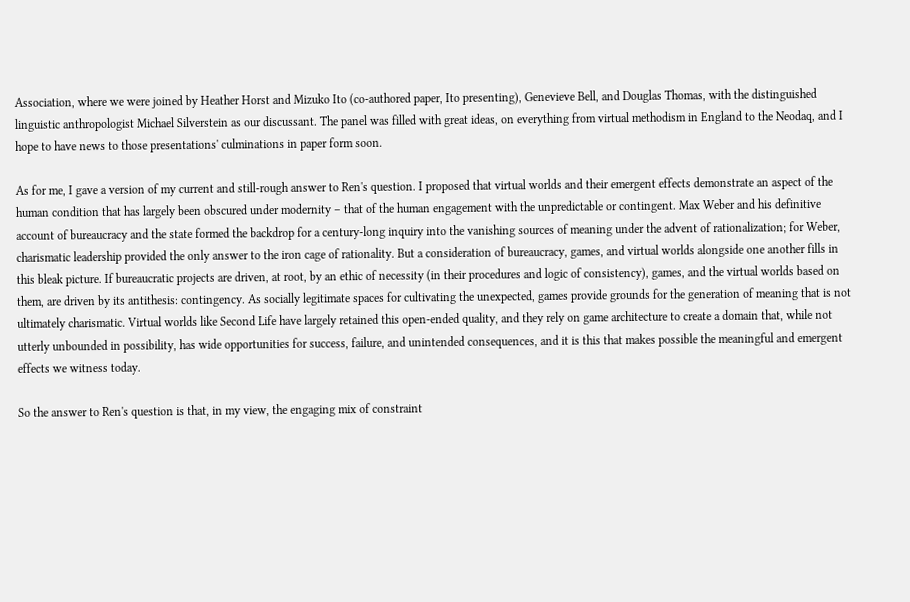Association, where we were joined by Heather Horst and Mizuko Ito (co-authored paper, Ito presenting), Genevieve Bell, and Douglas Thomas, with the distinguished linguistic anthropologist Michael Silverstein as our discussant. The panel was filled with great ideas, on everything from virtual methodism in England to the Neodaq, and I hope to have news to those presentations' culminations in paper form soon.

As for me, I gave a version of my current and still-rough answer to Ren's question. I proposed that virtual worlds and their emergent effects demonstrate an aspect of the human condition that has largely been obscured under modernity – that of the human engagement with the unpredictable or contingent. Max Weber and his definitive account of bureaucracy and the state formed the backdrop for a century-long inquiry into the vanishing sources of meaning under the advent of rationalization; for Weber, charismatic leadership provided the only answer to the iron cage of rationality. But a consideration of bureaucracy, games, and virtual worlds alongside one another fills in this bleak picture. If bureaucratic projects are driven, at root, by an ethic of necessity (in their procedures and logic of consistency), games, and the virtual worlds based on them, are driven by its antithesis: contingency. As socially legitimate spaces for cultivating the unexpected, games provide grounds for the generation of meaning that is not ultimately charismatic. Virtual worlds like Second Life have largely retained this open-ended quality, and they rely on game architecture to create a domain that, while not utterly unbounded in possibility, has wide opportunities for success, failure, and unintended consequences, and it is this that makes possible the meaningful and emergent effects we witness today.

So the answer to Ren's question is that, in my view, the engaging mix of constraint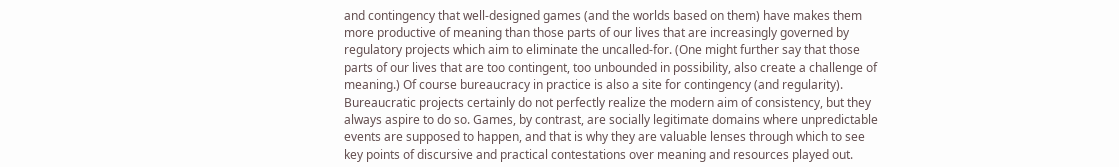and contingency that well-designed games (and the worlds based on them) have makes them more productive of meaning than those parts of our lives that are increasingly governed by regulatory projects which aim to eliminate the uncalled-for. (One might further say that those parts of our lives that are too contingent, too unbounded in possibility, also create a challenge of meaning.) Of course bureaucracy in practice is also a site for contingency (and regularity). Bureaucratic projects certainly do not perfectly realize the modern aim of consistency, but they always aspire to do so. Games, by contrast, are socially legitimate domains where unpredictable events are supposed to happen, and that is why they are valuable lenses through which to see key points of discursive and practical contestations over meaning and resources played out.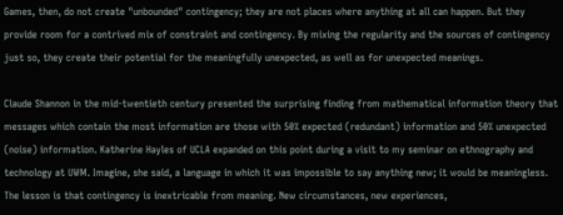Games, then, do not create "unbounded" contingency; they are not places where anything at all can happen. But they provide room for a contrived mix of constraint and contingency. By mixing the regularity and the sources of contingency just so, they create their potential for the meaningfully unexpected, as well as for unexpected meanings.

Claude Shannon in the mid-twentieth century presented the surprising finding from mathematical information theory that messages which contain the most information are those with 50% expected (redundant) information and 50% unexpected (noise) information. Katherine Hayles of UCLA expanded on this point during a visit to my seminar on ethnography and technology at UWM. Imagine, she said, a language in which it was impossible to say anything new; it would be meaningless. The lesson is that contingency is inextricable from meaning. New circumstances, new experiences,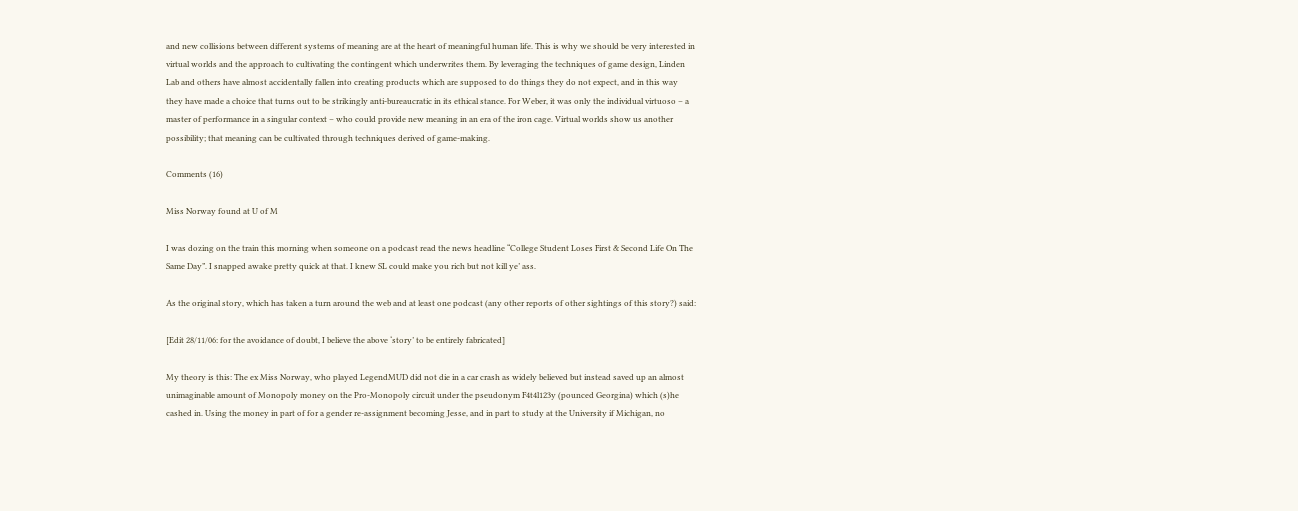and new collisions between different systems of meaning are at the heart of meaningful human life. This is why we should be very interested in virtual worlds and the approach to cultivating the contingent which underwrites them. By leveraging the techniques of game design, Linden Lab and others have almost accidentally fallen into creating products which are supposed to do things they do not expect, and in this way they have made a choice that turns out to be strikingly anti-bureaucratic in its ethical stance. For Weber, it was only the individual virtuoso – a master of performance in a singular context – who could provide new meaning in an era of the iron cage. Virtual worlds show us another possibility; that meaning can be cultivated through techniques derived of game-making.

Comments (16)

Miss Norway found at U of M

I was dozing on the train this morning when someone on a podcast read the news headline “College Student Loses First & Second Life On The Same Day”. I snapped awake pretty quick at that. I knew SL could make you rich but not kill ye’ ass.

As the original story, which has taken a turn around the web and at least one podcast (any other reports of other sightings of this story?) said:

[Edit 28/11/06: for the avoidance of doubt, I believe the above ‘story’ to be entirely fabricated]

My theory is this: The ex Miss Norway, who played LegendMUD did not die in a car crash as widely believed but instead saved up an almost unimaginable amount of Monopoly money on the Pro-Monopoly circuit under the pseudonym F4t4l123y (pounced Georgina) which (s)he cashed in. Using the money in part of for a gender re-assignment becoming Jesse, and in part to study at the University if Michigan, no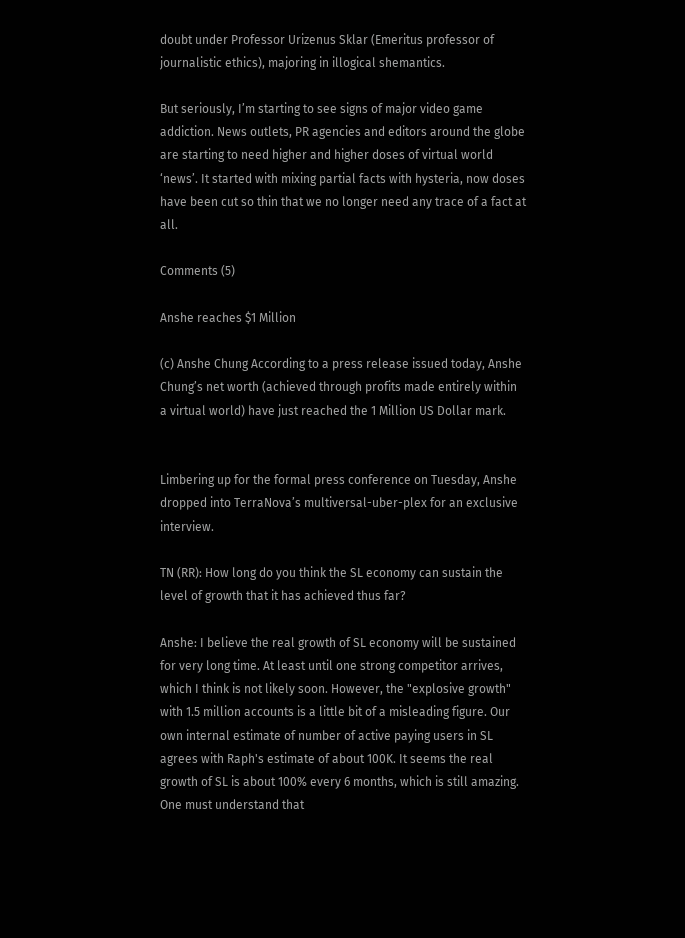doubt under Professor Urizenus Sklar (Emeritus professor of journalistic ethics), majoring in illogical shemantics.

But seriously, I’m starting to see signs of major video game addiction. News outlets, PR agencies and editors around the globe are starting to need higher and higher doses of virtual world ‘news’. It started with mixing partial facts with hysteria, now doses have been cut so thin that we no longer need any trace of a fact at all.

Comments (5)

Anshe reaches $1 Million

(c) Anshe Chung According to a press release issued today, Anshe Chung’s net worth (achieved through profits made entirely within a virtual world) have just reached the 1 Million US Dollar mark.


Limbering up for the formal press conference on Tuesday, Anshe dropped into TerraNova’s multiversal-uber-plex for an exclusive interview.

TN (RR): How long do you think the SL economy can sustain the level of growth that it has achieved thus far?

Anshe: I believe the real growth of SL economy will be sustained for very long time. At least until one strong competitor arrives, which I think is not likely soon. However, the "explosive growth" with 1.5 million accounts is a little bit of a misleading figure. Our own internal estimate of number of active paying users in SL agrees with Raph's estimate of about 100K. It seems the real growth of SL is about 100% every 6 months, which is still amazing. One must understand that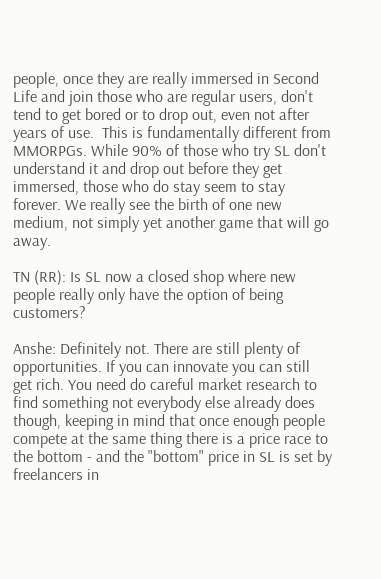people, once they are really immersed in Second Life and join those who are regular users, don't tend to get bored or to drop out, even not after years of use.  This is fundamentally different from MMORPGs. While 90% of those who try SL don't understand it and drop out before they get immersed, those who do stay seem to stay forever. We really see the birth of one new medium, not simply yet another game that will go away.

TN (RR): Is SL now a closed shop where new people really only have the option of being customers?

Anshe: Definitely not. There are still plenty of opportunities. If you can innovate you can still get rich. You need do careful market research to find something not everybody else already does though, keeping in mind that once enough people compete at the same thing there is a price race to the bottom - and the "bottom" price in SL is set by freelancers in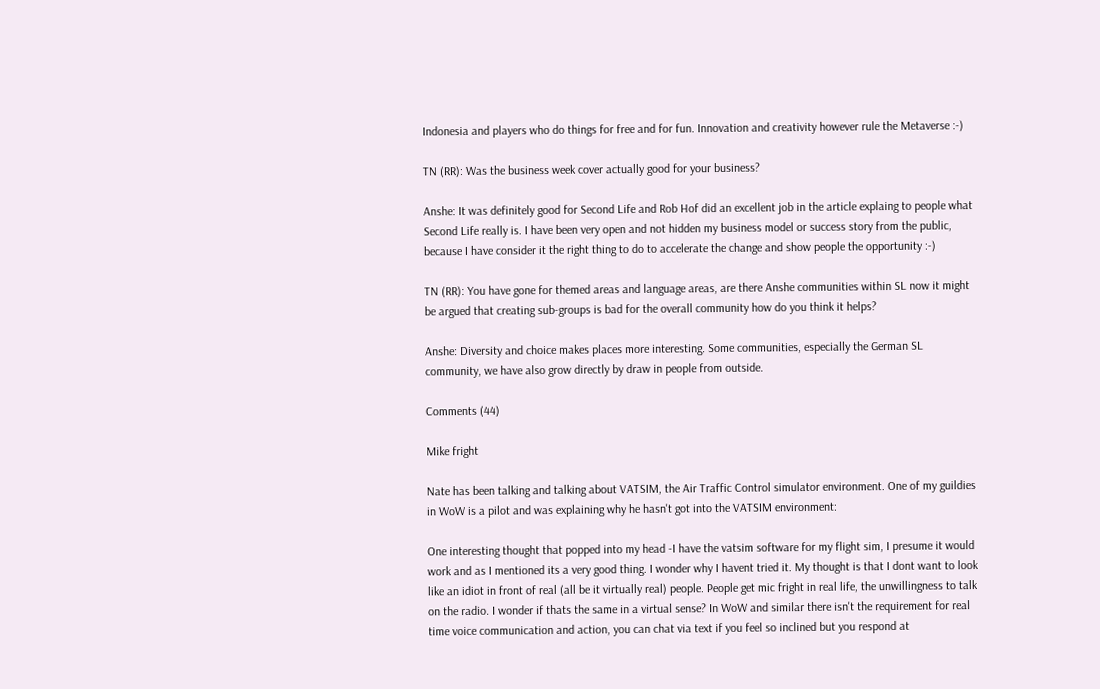Indonesia and players who do things for free and for fun. Innovation and creativity however rule the Metaverse :-)

TN (RR): Was the business week cover actually good for your business?

Anshe: It was definitely good for Second Life and Rob Hof did an excellent job in the article explaing to people what Second Life really is. I have been very open and not hidden my business model or success story from the public, because I have consider it the right thing to do to accelerate the change and show people the opportunity :-)

TN (RR): You have gone for themed areas and language areas, are there Anshe communities within SL now it might be argued that creating sub-groups is bad for the overall community how do you think it helps?

Anshe: Diversity and choice makes places more interesting. Some communities, especially the German SL community, we have also grow directly by draw in people from outside.

Comments (44)

Mike fright

Nate has been talking and talking about VATSIM, the Air Traffic Control simulator environment. One of my guildies in WoW is a pilot and was explaining why he hasn't got into the VATSIM environment:

One interesting thought that popped into my head -I have the vatsim software for my flight sim, I presume it would work and as I mentioned its a very good thing. I wonder why I havent tried it. My thought is that I dont want to look like an idiot in front of real (all be it virtually real) people. People get mic fright in real life, the unwillingness to talk on the radio. I wonder if thats the same in a virtual sense? In WoW and similar there isn't the requirement for real time voice communication and action, you can chat via text if you feel so inclined but you respond at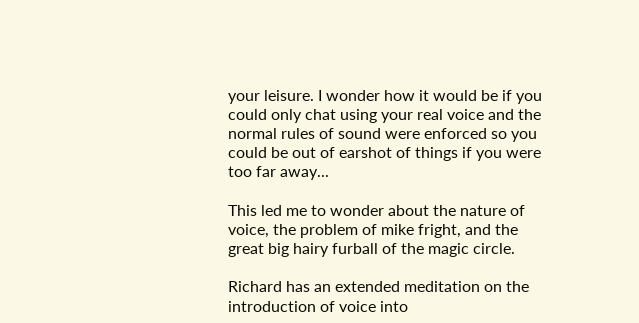your leisure. I wonder how it would be if you could only chat using your real voice and the normal rules of sound were enforced so you could be out of earshot of things if you were too far away...

This led me to wonder about the nature of voice, the problem of mike fright, and the great big hairy furball of the magic circle.

Richard has an extended meditation on the introduction of voice into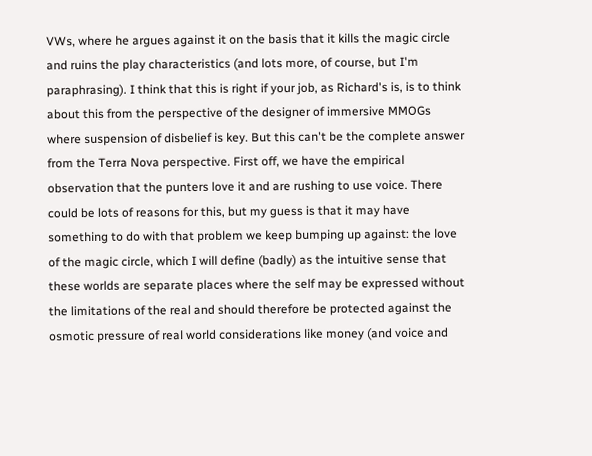VWs, where he argues against it on the basis that it kills the magic circle and ruins the play characteristics (and lots more, of course, but I'm paraphrasing). I think that this is right if your job, as Richard's is, is to think about this from the perspective of the designer of immersive MMOGs where suspension of disbelief is key. But this can't be the complete answer from the Terra Nova perspective. First off, we have the empirical observation that the punters love it and are rushing to use voice. There could be lots of reasons for this, but my guess is that it may have something to do with that problem we keep bumping up against: the love of the magic circle, which I will define (badly) as the intuitive sense that these worlds are separate places where the self may be expressed without the limitations of the real and should therefore be protected against the osmotic pressure of real world considerations like money (and voice and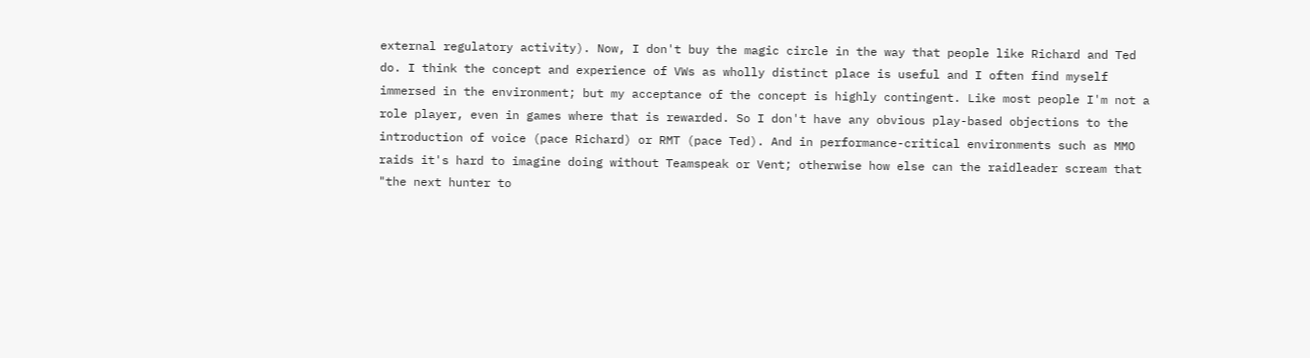external regulatory activity). Now, I don't buy the magic circle in the way that people like Richard and Ted do. I think the concept and experience of VWs as wholly distinct place is useful and I often find myself immersed in the environment; but my acceptance of the concept is highly contingent. Like most people I'm not a role player, even in games where that is rewarded. So I don't have any obvious play-based objections to the introduction of voice (pace Richard) or RMT (pace Ted). And in performance-critical environments such as MMO raids it's hard to imagine doing without Teamspeak or Vent; otherwise how else can the raidleader scream that "the next hunter to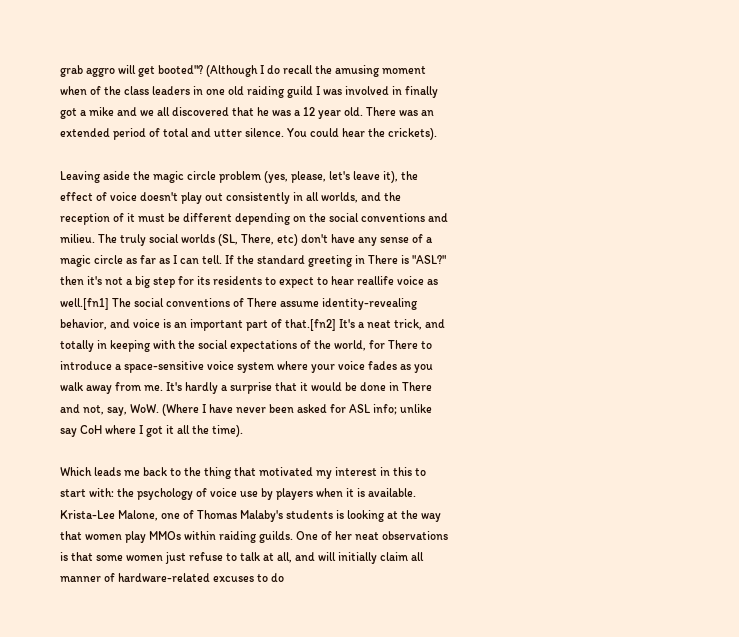grab aggro will get booted"? (Although I do recall the amusing moment when of the class leaders in one old raiding guild I was involved in finally got a mike and we all discovered that he was a 12 year old. There was an extended period of total and utter silence. You could hear the crickets).

Leaving aside the magic circle problem (yes, please, let's leave it), the effect of voice doesn't play out consistently in all worlds, and the reception of it must be different depending on the social conventions and milieu. The truly social worlds (SL, There, etc) don't have any sense of a magic circle as far as I can tell. If the standard greeting in There is "ASL?" then it's not a big step for its residents to expect to hear reallife voice as well.[fn1] The social conventions of There assume identity-revealing behavior, and voice is an important part of that.[fn2] It's a neat trick, and totally in keeping with the social expectations of the world, for There to introduce a space-sensitive voice system where your voice fades as you walk away from me. It's hardly a surprise that it would be done in There and not, say, WoW. (Where I have never been asked for ASL info; unlike say CoH where I got it all the time).

Which leads me back to the thing that motivated my interest in this to start with: the psychology of voice use by players when it is available. Krista-Lee Malone, one of Thomas Malaby's students is looking at the way that women play MMOs within raiding guilds. One of her neat observations is that some women just refuse to talk at all, and will initially claim all manner of hardware-related excuses to do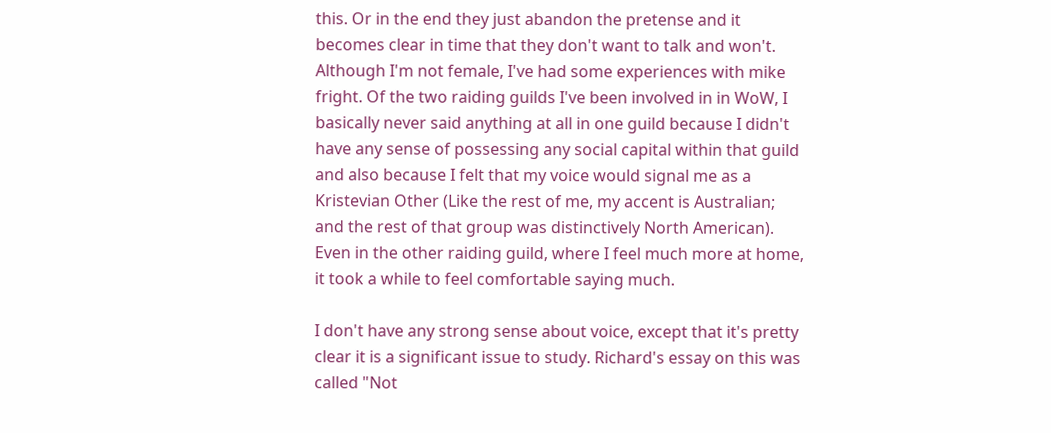this. Or in the end they just abandon the pretense and it becomes clear in time that they don't want to talk and won't. Although I'm not female, I've had some experiences with mike fright. Of the two raiding guilds I've been involved in in WoW, I basically never said anything at all in one guild because I didn't have any sense of possessing any social capital within that guild and also because I felt that my voice would signal me as a Kristevian Other (Like the rest of me, my accent is Australian; and the rest of that group was distinctively North American). Even in the other raiding guild, where I feel much more at home, it took a while to feel comfortable saying much.

I don't have any strong sense about voice, except that it's pretty clear it is a significant issue to study. Richard's essay on this was called "Not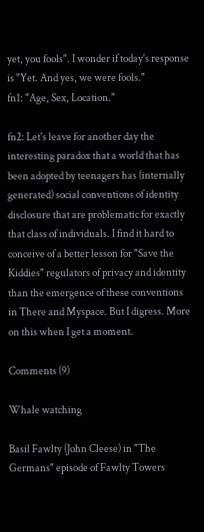yet, you fools". I wonder if today's response is "Yet. And yes, we were fools."
fn1: "Age, Sex, Location."

fn2: Let's leave for another day the interesting paradox that a world that has been adopted by teenagers has (internally generated) social conventions of identity disclosure that are problematic for exactly that class of individuals. I find it hard to conceive of a better lesson for "Save the Kiddies" regulators of privacy and identity than the emergence of these conventions in There and Myspace. But I digress. More on this when I get a moment.

Comments (9)

Whale watching

Basil Fawlty (John Cleese) in "The Germans" episode of Fawlty Towers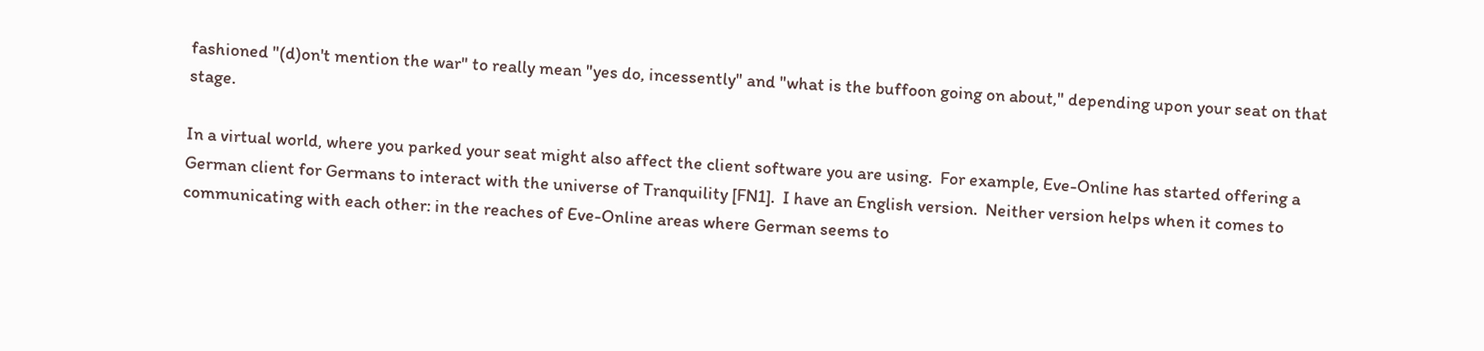fashioned "(d)on't mention the war" to really mean "yes do, incessently" and "what is the buffoon going on about," depending upon your seat on that stage.

In a virtual world, where you parked your seat might also affect the client software you are using.  For example, Eve-Online has started offering a German client for Germans to interact with the universe of Tranquility [FN1].  I have an English version.  Neither version helps when it comes to communicating with each other: in the reaches of Eve-Online areas where German seems to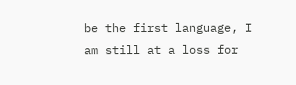be the first language, I am still at a loss for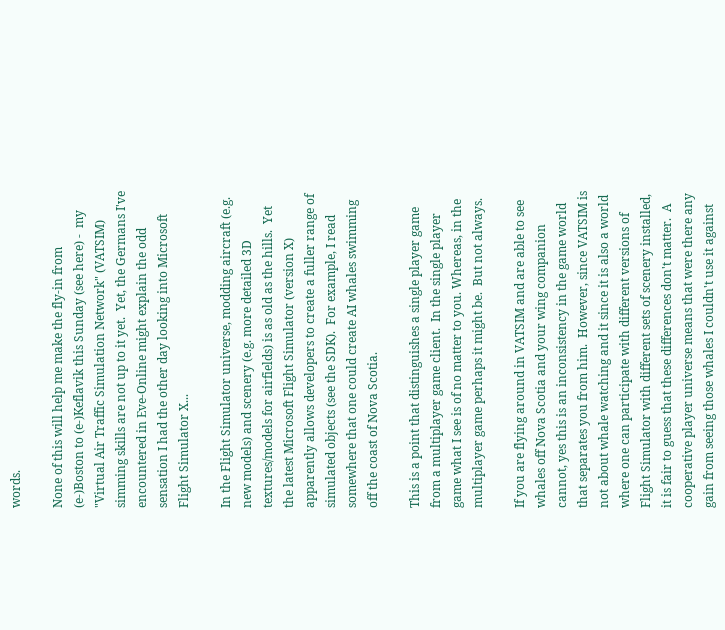words.

None of this will help me make the fly-in from (e-)Boston to (e-)Keflavik this Sunday (see here) -  my "Virtual Air Traffic Simulation Network" (VATSIM) simming skills are not up to it yet.  Yet, the Germans I've encountered in Eve-Online might explain the odd sensation I had the other day looking into Microsoft Flight Simulator X...

In the Flight Simulator universe, modding aircraft (e.g. new models) and scenery (e.g. more detailed 3D textures/models for airfields) is as old as the hills.  Yet the latest Microsoft Flight Simulator (version X) apparently allows developers to create a fuller range of simulated objects (see the SDK).  For example, I read somewhere that one could create AI whales swimming off the coast of Nova Scotia.

This is a point that distinguishes a single player game from a multiplayer game client.  In the single player game what I see is of no matter to you. Whereas, in the multiplayer game perhaps it might be.  But not always.

If you are flying around in VATSIM and are able to see whales off Nova Scotia and your wing companion cannot, yes this is an inconsistency in the game world that separates you from him.  However, since VATSIM is not about whale watching and it since it is also a world where one can participate with different versions of Flight Simulator with different sets of scenery installed, it is fair to guess that these differences don't matter.  A cooperative player universe means that were there any gain from seeing those whales I couldn't use it against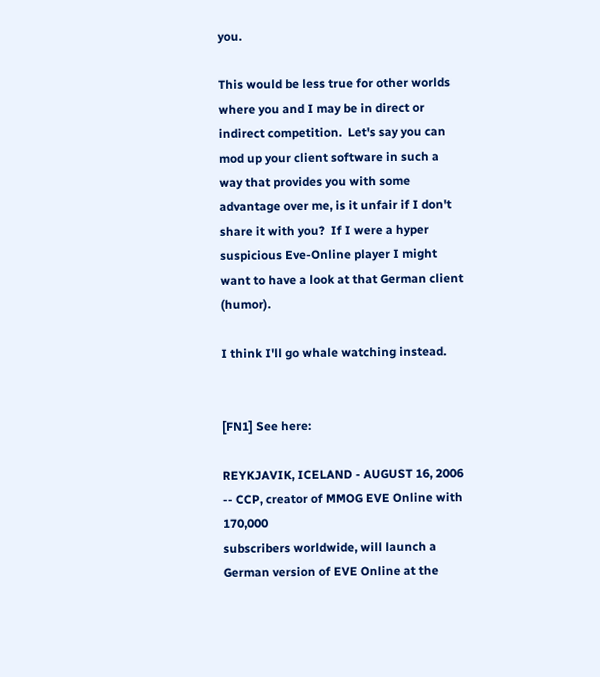you.

This would be less true for other worlds where you and I may be in direct or indirect competition.  Let's say you can mod up your client software in such a way that provides you with some advantage over me, is it unfair if I don't share it with you?  If I were a hyper suspicious Eve-Online player I might want to have a look at that German client (humor).

I think I'll go whale watching instead.


[FN1] See here:

REYKJAVIK, ICELAND - AUGUST 16, 2006 -- CCP, creator of MMOG EVE Online with 170,000
subscribers worldwide, will launch a German version of EVE Online at the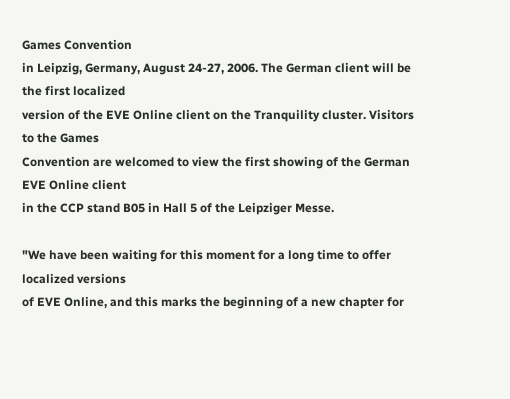Games Convention
in Leipzig, Germany, August 24-27, 2006. The German client will be the first localized
version of the EVE Online client on the Tranquility cluster. Visitors to the Games
Convention are welcomed to view the first showing of the German EVE Online client
in the CCP stand B05 in Hall 5 of the Leipziger Messe.

"We have been waiting for this moment for a long time to offer localized versions
of EVE Online, and this marks the beginning of a new chapter for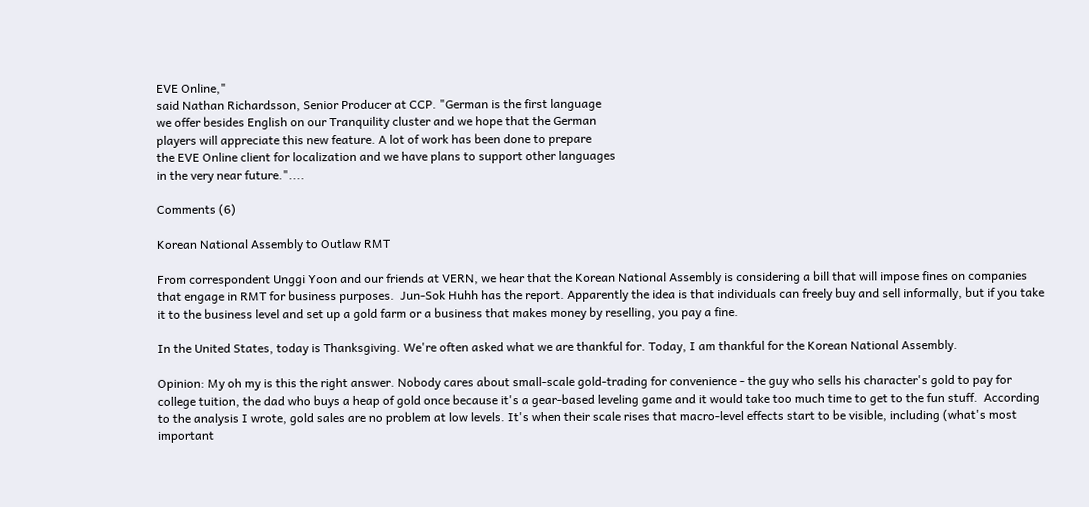EVE Online,"
said Nathan Richardsson, Senior Producer at CCP. "German is the first language
we offer besides English on our Tranquility cluster and we hope that the German
players will appreciate this new feature. A lot of work has been done to prepare
the EVE Online client for localization and we have plans to support other languages
in the very near future."....

Comments (6)

Korean National Assembly to Outlaw RMT

From correspondent Unggi Yoon and our friends at VERN, we hear that the Korean National Assembly is considering a bill that will impose fines on companies that engage in RMT for business purposes.  Jun-Sok Huhh has the report. Apparently the idea is that individuals can freely buy and sell informally, but if you take it to the business level and set up a gold farm or a business that makes money by reselling, you pay a fine.

In the United States, today is Thanksgiving. We're often asked what we are thankful for. Today, I am thankful for the Korean National Assembly.

Opinion: My oh my is this the right answer. Nobody cares about small-scale gold-trading for convenience - the guy who sells his character's gold to pay for college tuition, the dad who buys a heap of gold once because it's a gear-based leveling game and it would take too much time to get to the fun stuff.  According to the analysis I wrote, gold sales are no problem at low levels. It's when their scale rises that macro-level effects start to be visible, including (what's most important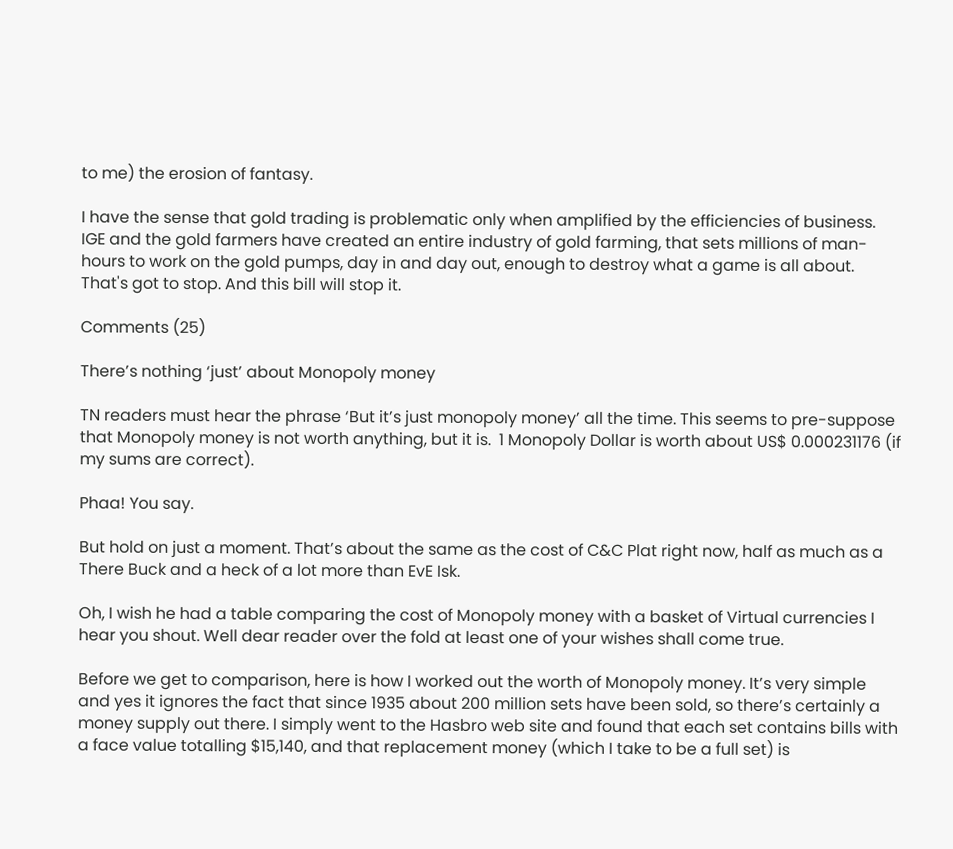to me) the erosion of fantasy.

I have the sense that gold trading is problematic only when amplified by the efficiencies of business. IGE and the gold farmers have created an entire industry of gold farming, that sets millions of man-hours to work on the gold pumps, day in and day out, enough to destroy what a game is all about. That's got to stop. And this bill will stop it.

Comments (25)

There’s nothing ‘just’ about Monopoly money

TN readers must hear the phrase ‘But it’s just monopoly money’ all the time. This seems to pre-suppose that Monopoly money is not worth anything, but it is.  1 Monopoly Dollar is worth about US$ 0.000231176 (if my sums are correct).

Phaa! You say.

But hold on just a moment. That’s about the same as the cost of C&C Plat right now, half as much as a There Buck and a heck of a lot more than EvE Isk.

Oh, I wish he had a table comparing the cost of Monopoly money with a basket of Virtual currencies I hear you shout. Well dear reader over the fold at least one of your wishes shall come true.

Before we get to comparison, here is how I worked out the worth of Monopoly money. It’s very simple and yes it ignores the fact that since 1935 about 200 million sets have been sold, so there’s certainly a money supply out there. I simply went to the Hasbro web site and found that each set contains bills with a face value totalling $15,140, and that replacement money (which I take to be a full set) is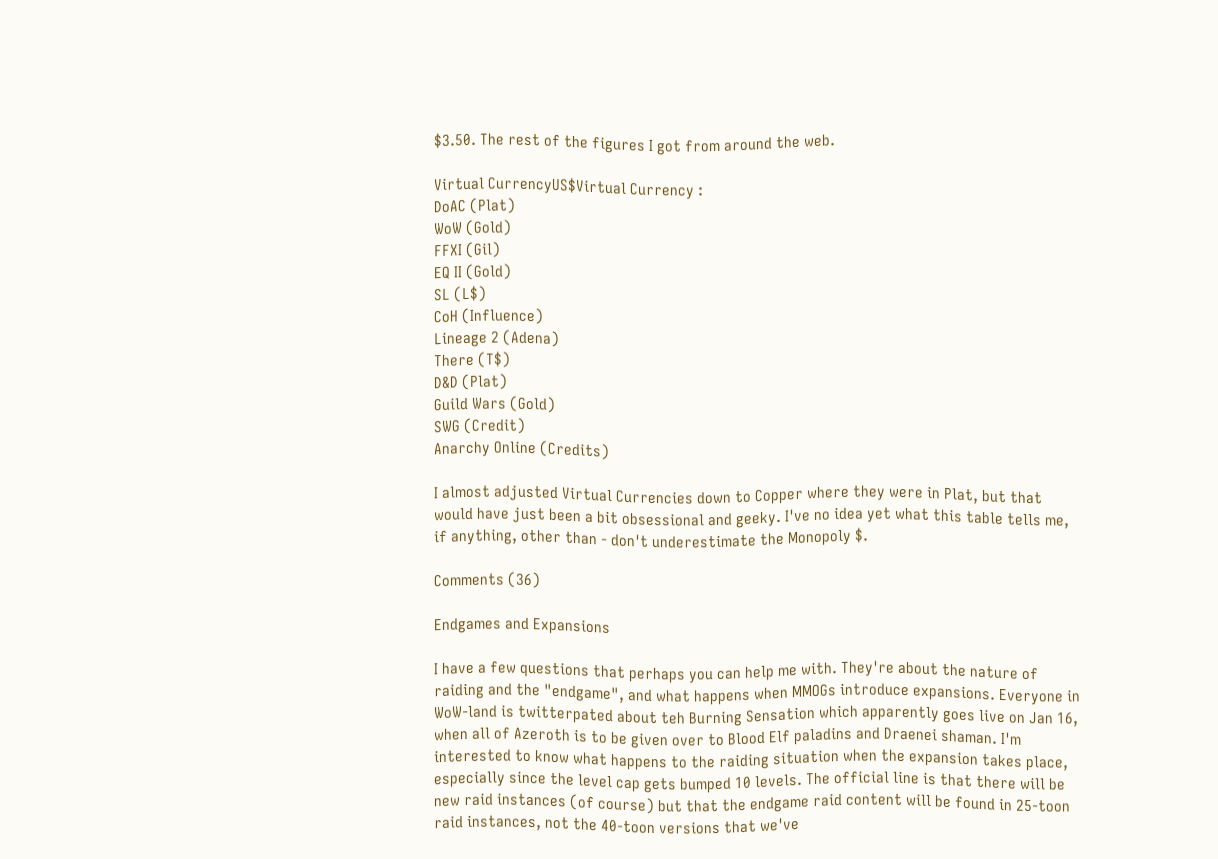$3.50. The rest of the figures I got from around the web.

Virtual CurrencyUS$Virtual Currency :
DoAC (Plat)
WoW (Gold)
FFXI (Gil)
EQ II (Gold)
SL (L$)
CoH (Influence)
Lineage 2 (Adena)
There (T$)
D&D (Plat)
Guild Wars (Gold)
SWG (Credit)
Anarchy Online (Credits)

I almost adjusted Virtual Currencies down to Copper where they were in Plat, but that would have just been a bit obsessional and geeky. I've no idea yet what this table tells me, if anything, other than - don't underestimate the Monopoly $.

Comments (36)

Endgames and Expansions

I have a few questions that perhaps you can help me with. They're about the nature of raiding and the "endgame", and what happens when MMOGs introduce expansions. Everyone in WoW-land is twitterpated about teh Burning Sensation which apparently goes live on Jan 16, when all of Azeroth is to be given over to Blood Elf paladins and Draenei shaman. I'm interested to know what happens to the raiding situation when the expansion takes place, especially since the level cap gets bumped 10 levels. The official line is that there will be new raid instances (of course) but that the endgame raid content will be found in 25-toon raid instances, not the 40-toon versions that we've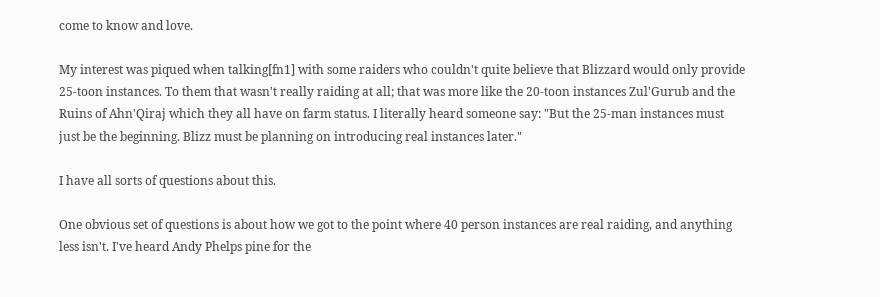come to know and love.

My interest was piqued when talking[fn1] with some raiders who couldn't quite believe that Blizzard would only provide 25-toon instances. To them that wasn't really raiding at all; that was more like the 20-toon instances Zul'Gurub and the Ruins of Ahn'Qiraj which they all have on farm status. I literally heard someone say: "But the 25-man instances must just be the beginning. Blizz must be planning on introducing real instances later."

I have all sorts of questions about this.

One obvious set of questions is about how we got to the point where 40 person instances are real raiding, and anything less isn't. I've heard Andy Phelps pine for the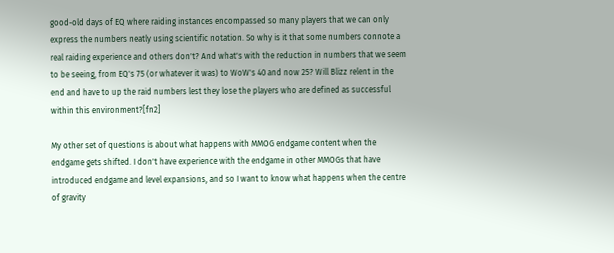good-old days of EQ where raiding instances encompassed so many players that we can only express the numbers neatly using scientific notation. So why is it that some numbers connote a real raiding experience and others don't? And what's with the reduction in numbers that we seem to be seeing, from EQ's 75 (or whatever it was) to WoW's 40 and now 25? Will Blizz relent in the end and have to up the raid numbers lest they lose the players who are defined as successful within this environment?[fn2]

My other set of questions is about what happens with MMOG endgame content when the endgame gets shifted. I don't have experience with the endgame in other MMOGs that have introduced endgame and level expansions, and so I want to know what happens when the centre of gravity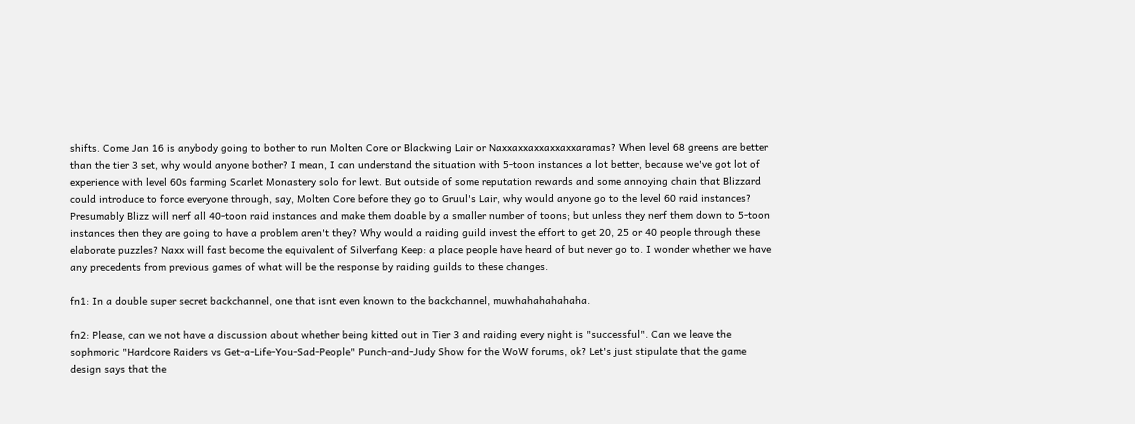shifts. Come Jan 16 is anybody going to bother to run Molten Core or Blackwing Lair or Naxxaxxaxxaxxaxxaramas? When level 68 greens are better than the tier 3 set, why would anyone bother? I mean, I can understand the situation with 5-toon instances a lot better, because we've got lot of experience with level 60s farming Scarlet Monastery solo for lewt. But outside of some reputation rewards and some annoying chain that Blizzard could introduce to force everyone through, say, Molten Core before they go to Gruul's Lair, why would anyone go to the level 60 raid instances? Presumably Blizz will nerf all 40-toon raid instances and make them doable by a smaller number of toons; but unless they nerf them down to 5-toon instances then they are going to have a problem aren't they? Why would a raiding guild invest the effort to get 20, 25 or 40 people through these elaborate puzzles? Naxx will fast become the equivalent of Silverfang Keep: a place people have heard of but never go to. I wonder whether we have any precedents from previous games of what will be the response by raiding guilds to these changes.

fn1: In a double super secret backchannel, one that isnt even known to the backchannel, muwhahahahahaha.

fn2: Please, can we not have a discussion about whether being kitted out in Tier 3 and raiding every night is "successful". Can we leave the sophmoric "Hardcore Raiders vs Get-a-Life-You-Sad-People" Punch-and-Judy Show for the WoW forums, ok? Let's just stipulate that the game design says that the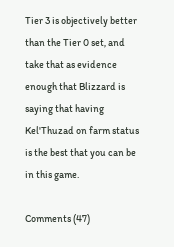Tier 3 is objectively better than the Tier 0 set, and take that as evidence enough that Blizzard is saying that having Kel'Thuzad on farm status is the best that you can be in this game.

Comments (47)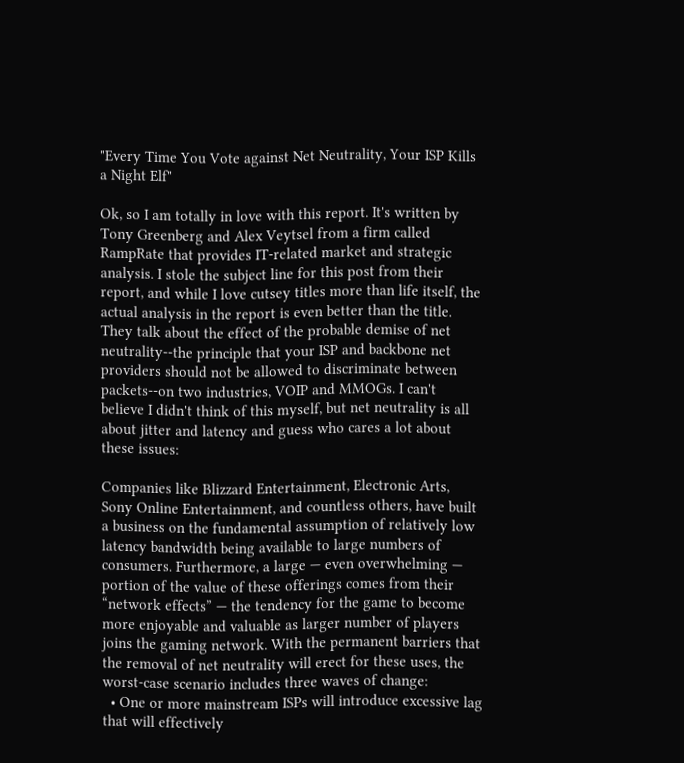"Every Time You Vote against Net Neutrality, Your ISP Kills a Night Elf"

Ok, so I am totally in love with this report. It's written by Tony Greenberg and Alex Veytsel from a firm called RampRate that provides IT-related market and strategic analysis. I stole the subject line for this post from their report, and while I love cutsey titles more than life itself, the actual analysis in the report is even better than the title. They talk about the effect of the probable demise of net neutrality--the principle that your ISP and backbone net providers should not be allowed to discriminate between packets--on two industries, VOIP and MMOGs. I can't believe I didn't think of this myself, but net neutrality is all about jitter and latency and guess who cares a lot about these issues:

Companies like Blizzard Entertainment, Electronic Arts, Sony Online Entertainment, and countless others, have built a business on the fundamental assumption of relatively low latency bandwidth being available to large numbers of consumers. Furthermore, a large — even overwhelming — portion of the value of these offerings comes from their “network effects” — the tendency for the game to become more enjoyable and valuable as larger number of players joins the gaming network. With the permanent barriers that the removal of net neutrality will erect for these uses, the worst-case scenario includes three waves of change:
  • One or more mainstream ISPs will introduce excessive lag that will effectively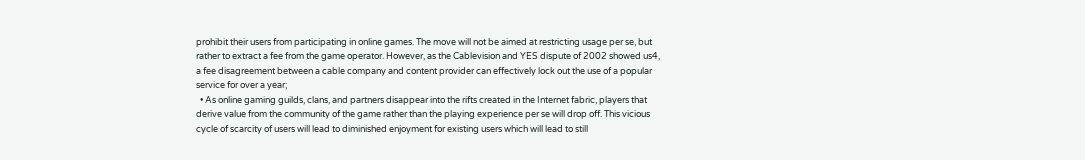prohibit their users from participating in online games. The move will not be aimed at restricting usage per se, but rather to extract a fee from the game operator. However, as the Cablevision and YES dispute of 2002 showed us4, a fee disagreement between a cable company and content provider can effectively lock out the use of a popular service for over a year;
  • As online gaming guilds, clans, and partners disappear into the rifts created in the Internet fabric, players that derive value from the community of the game rather than the playing experience per se will drop off. This vicious cycle of scarcity of users will lead to diminished enjoyment for existing users which will lead to still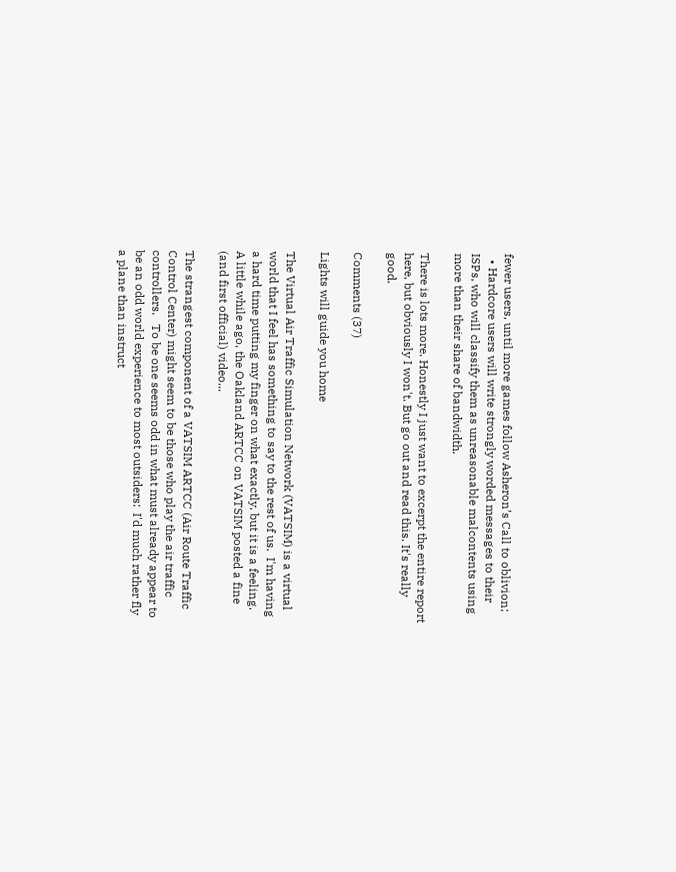fewer users, until more games follow Asheron’s Call to oblivion;
  • Hardcore users will write strongly worded messages to their ISPs, who will classify them as unreasonable malcontents using more than their share of bandwidth.

There is lots more. Honestly I just want to excerpt the entire report here, but obviously I won't. But go out and read this. It's really good.

Comments (37)

Lights will guide you home

The Virtual Air Traffic Simulation Network (VATSIM) is a virtual world that I feel has something to say to the rest of us.  I'm having a hard time putting my finger on what exactly, but it is a feeling.  A little while ago, the Oakland ARTCC on VATSIM posted a fine (and first official) video...

The strangest component of a VATSIM ARTCC (Air Route Traffic Control Center) might seem to be those who play the air traffic controllers.   To be one seems odd in what must already appear to be an odd world experience to most outsiders:  I'd much rather fly a plane than instruct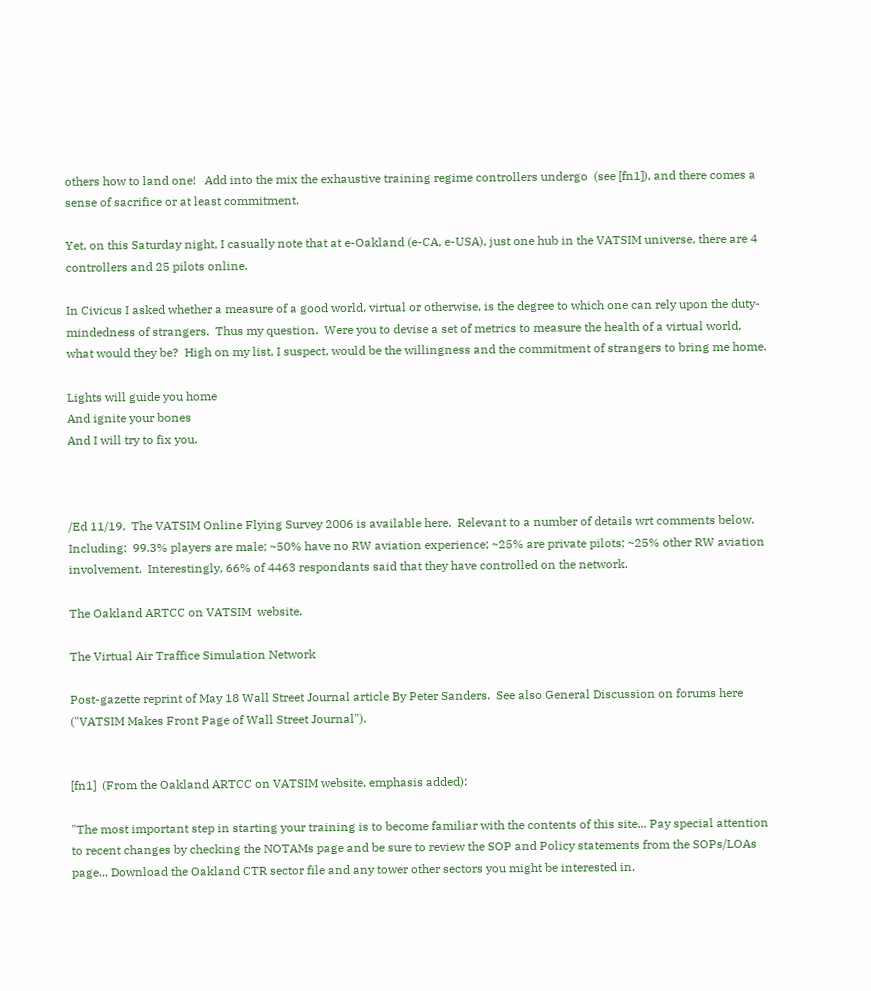others how to land one!   Add into the mix the exhaustive training regime controllers undergo  (see [fn1]), and there comes a sense of sacrifice or at least commitment.

Yet, on this Saturday night, I casually note that at e-Oakland (e-CA, e-USA), just one hub in the VATSIM universe, there are 4 controllers and 25 pilots online.

In Civicus I asked whether a measure of a good world, virtual or otherwise, is the degree to which one can rely upon the duty-mindedness of strangers.  Thus my question.  Were you to devise a set of metrics to measure the health of a virtual world, what would they be?  High on my list, I suspect, would be the willingness and the commitment of strangers to bring me home.

Lights will guide you home
And ignite your bones
And I will try to fix you.



/Ed 11/19.  The VATSIM Online Flying Survey 2006 is available here.  Relevant to a number of details wrt comments below.  Including:  99.3% players are male; ~50% have no RW aviation experience; ~25% are private pilots; ~25% other RW aviation involvement.  Interestingly, 66% of 4463 respondants said that they have controlled on the network.

The Oakland ARTCC on VATSIM  website.

The Virtual Air Traffice Simulation Network

Post-gazette reprint of May 18 Wall Street Journal article By Peter Sanders.  See also General Discussion on forums here ("VATSIM Makes Front Page of Wall Street Journal").


[fn1]  (From the Oakland ARTCC on VATSIM website, emphasis added):

"The most important step in starting your training is to become familiar with the contents of this site... Pay special attention to recent changes by checking the NOTAMs page and be sure to review the SOP and Policy statements from the SOPs/LOAs page... Download the Oakland CTR sector file and any tower other sectors you might be interested in.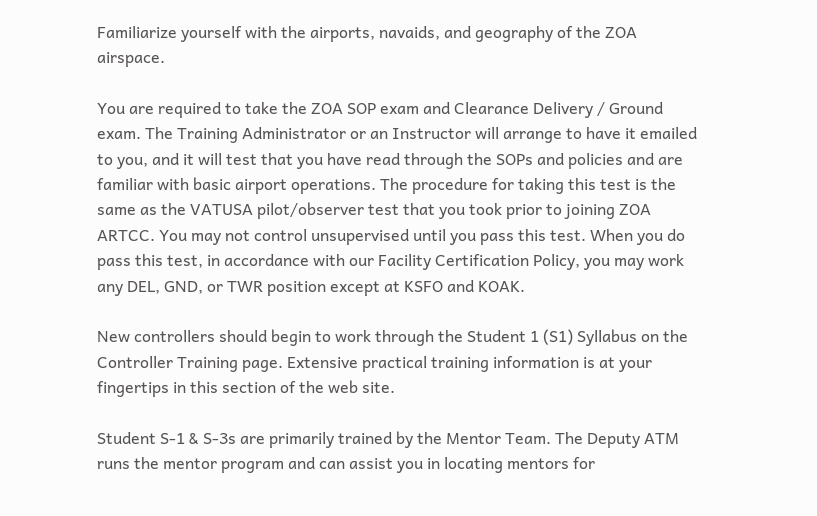Familiarize yourself with the airports, navaids, and geography of the ZOA airspace.

You are required to take the ZOA SOP exam and Clearance Delivery / Ground exam. The Training Administrator or an Instructor will arrange to have it emailed to you, and it will test that you have read through the SOPs and policies and are familiar with basic airport operations. The procedure for taking this test is the same as the VATUSA pilot/observer test that you took prior to joining ZOA ARTCC. You may not control unsupervised until you pass this test. When you do pass this test, in accordance with our Facility Certification Policy, you may work any DEL, GND, or TWR position except at KSFO and KOAK.

New controllers should begin to work through the Student 1 (S1) Syllabus on the Controller Training page. Extensive practical training information is at your fingertips in this section of the web site.

Student S-1 & S-3s are primarily trained by the Mentor Team. The Deputy ATM runs the mentor program and can assist you in locating mentors for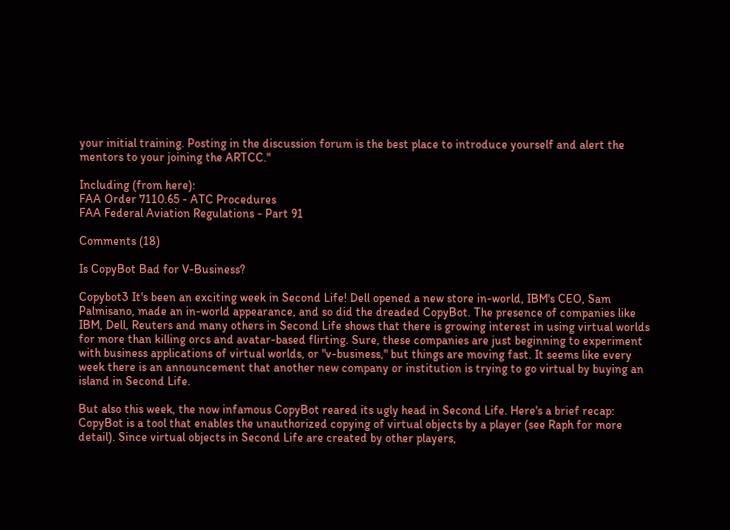your initial training. Posting in the discussion forum is the best place to introduce yourself and alert the mentors to your joining the ARTCC."

Including (from here):
FAA Order 7110.65 - ATC Procedures
FAA Federal Aviation Regulations - Part 91

Comments (18)

Is CopyBot Bad for V-Business?

Copybot3 It's been an exciting week in Second Life! Dell opened a new store in-world, IBM's CEO, Sam Palmisano, made an in-world appearance, and so did the dreaded CopyBot. The presence of companies like IBM, Dell, Reuters and many others in Second Life shows that there is growing interest in using virtual worlds for more than killing orcs and avatar-based flirting. Sure, these companies are just beginning to experiment with business applications of virtual worlds, or "v-business," but things are moving fast. It seems like every week there is an announcement that another new company or institution is trying to go virtual by buying an island in Second Life.

But also this week, the now infamous CopyBot reared its ugly head in Second Life. Here's a brief recap: CopyBot is a tool that enables the unauthorized copying of virtual objects by a player (see Raph for more detail). Since virtual objects in Second Life are created by other players,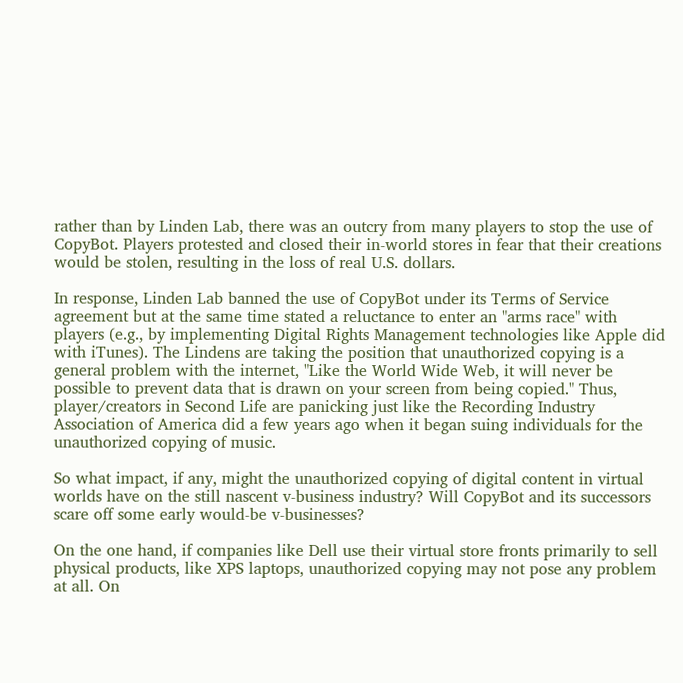rather than by Linden Lab, there was an outcry from many players to stop the use of CopyBot. Players protested and closed their in-world stores in fear that their creations would be stolen, resulting in the loss of real U.S. dollars.

In response, Linden Lab banned the use of CopyBot under its Terms of Service agreement but at the same time stated a reluctance to enter an "arms race" with players (e.g., by implementing Digital Rights Management technologies like Apple did with iTunes). The Lindens are taking the position that unauthorized copying is a general problem with the internet, "Like the World Wide Web, it will never be possible to prevent data that is drawn on your screen from being copied." Thus, player/creators in Second Life are panicking just like the Recording Industry Association of America did a few years ago when it began suing individuals for the unauthorized copying of music.

So what impact, if any, might the unauthorized copying of digital content in virtual worlds have on the still nascent v-business industry? Will CopyBot and its successors scare off some early would-be v-businesses?

On the one hand, if companies like Dell use their virtual store fronts primarily to sell physical products, like XPS laptops, unauthorized copying may not pose any problem at all. On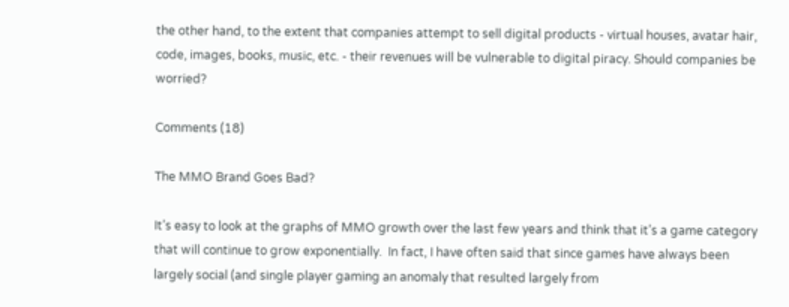the other hand, to the extent that companies attempt to sell digital products - virtual houses, avatar hair, code, images, books, music, etc. - their revenues will be vulnerable to digital piracy. Should companies be worried?

Comments (18)

The MMO Brand Goes Bad?

It’s easy to look at the graphs of MMO growth over the last few years and think that it’s a game category that will continue to grow exponentially.  In fact, I have often said that since games have always been largely social (and single player gaming an anomaly that resulted largely from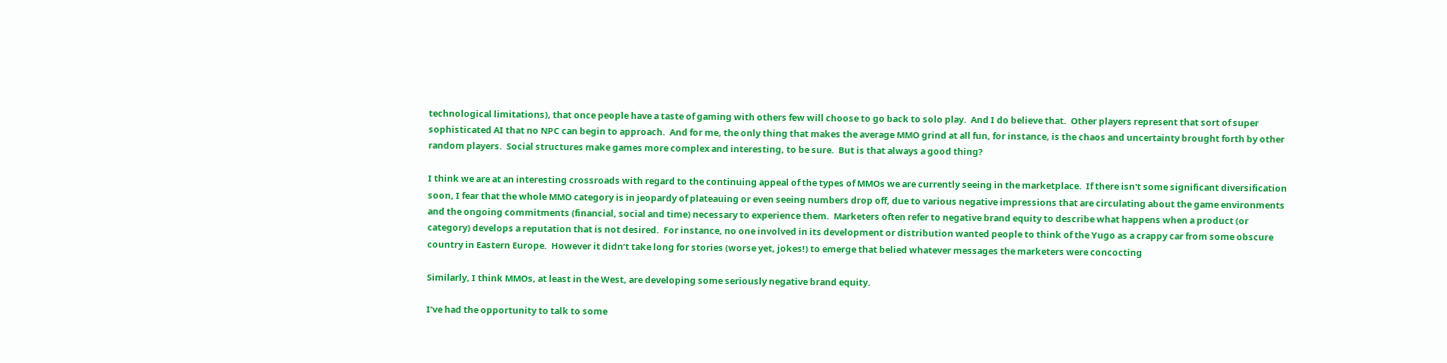technological limitations), that once people have a taste of gaming with others few will choose to go back to solo play.  And I do believe that.  Other players represent that sort of super sophisticated AI that no NPC can begin to approach.  And for me, the only thing that makes the average MMO grind at all fun, for instance, is the chaos and uncertainty brought forth by other random players.  Social structures make games more complex and interesting, to be sure.  But is that always a good thing?

I think we are at an interesting crossroads with regard to the continuing appeal of the types of MMOs we are currently seeing in the marketplace.  If there isn't some significant diversification soon, I fear that the whole MMO category is in jeopardy of plateauing or even seeing numbers drop off, due to various negative impressions that are circulating about the game environments and the ongoing commitments (financial, social and time) necessary to experience them.  Marketers often refer to negative brand equity to describe what happens when a product (or category) develops a reputation that is not desired.  For instance, no one involved in its development or distribution wanted people to think of the Yugo as a crappy car from some obscure country in Eastern Europe.  However it didn’t take long for stories (worse yet, jokes!) to emerge that belied whatever messages the marketers were concocting

Similarly, I think MMOs, at least in the West, are developing some seriously negative brand equity.

I’ve had the opportunity to talk to some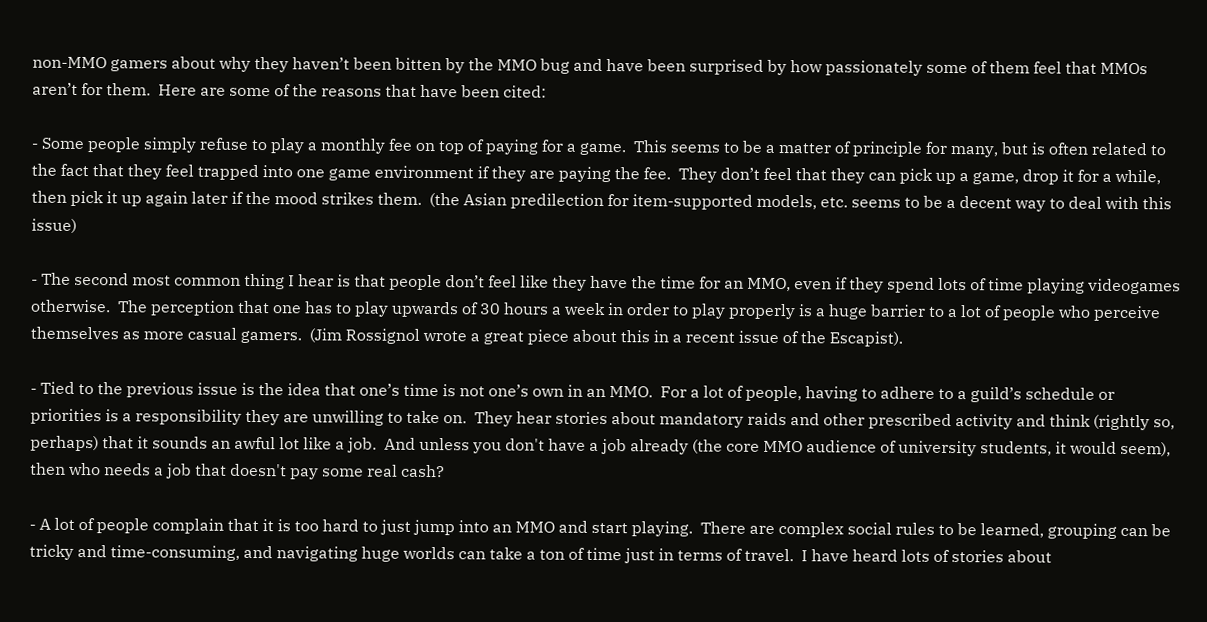non-MMO gamers about why they haven’t been bitten by the MMO bug and have been surprised by how passionately some of them feel that MMOs aren’t for them.  Here are some of the reasons that have been cited:

- Some people simply refuse to play a monthly fee on top of paying for a game.  This seems to be a matter of principle for many, but is often related to the fact that they feel trapped into one game environment if they are paying the fee.  They don’t feel that they can pick up a game, drop it for a while, then pick it up again later if the mood strikes them.  (the Asian predilection for item-supported models, etc. seems to be a decent way to deal with this issue)

- The second most common thing I hear is that people don’t feel like they have the time for an MMO, even if they spend lots of time playing videogames otherwise.  The perception that one has to play upwards of 30 hours a week in order to play properly is a huge barrier to a lot of people who perceive themselves as more casual gamers.  (Jim Rossignol wrote a great piece about this in a recent issue of the Escapist).

- Tied to the previous issue is the idea that one’s time is not one’s own in an MMO.  For a lot of people, having to adhere to a guild’s schedule or priorities is a responsibility they are unwilling to take on.  They hear stories about mandatory raids and other prescribed activity and think (rightly so, perhaps) that it sounds an awful lot like a job.  And unless you don't have a job already (the core MMO audience of university students, it would seem), then who needs a job that doesn't pay some real cash?

- A lot of people complain that it is too hard to just jump into an MMO and start playing.  There are complex social rules to be learned, grouping can be tricky and time-consuming, and navigating huge worlds can take a ton of time just in terms of travel.  I have heard lots of stories about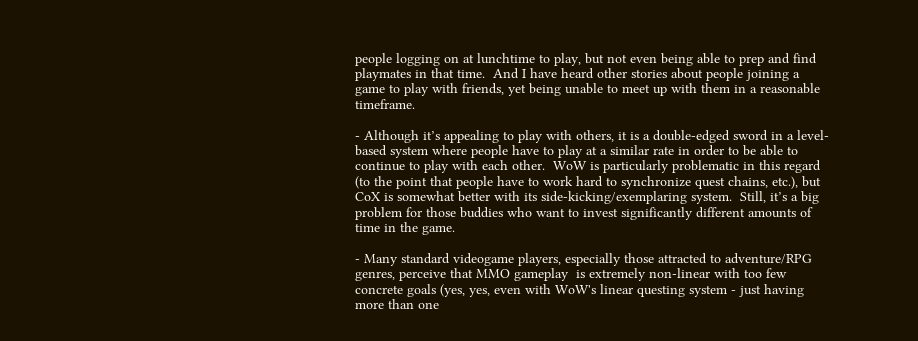people logging on at lunchtime to play, but not even being able to prep and find playmates in that time.  And I have heard other stories about people joining a game to play with friends, yet being unable to meet up with them in a reasonable timeframe.

- Although it’s appealing to play with others, it is a double-edged sword in a level-based system where people have to play at a similar rate in order to be able to continue to play with each other.  WoW is particularly problematic in this regard (to the point that people have to work hard to synchronize quest chains, etc.), but CoX is somewhat better with its side-kicking/exemplaring system.  Still, it’s a big problem for those buddies who want to invest significantly different amounts of time in the game.

- Many standard videogame players, especially those attracted to adventure/RPG genres, perceive that MMO gameplay  is extremely non-linear with too few concrete goals (yes, yes, even with WoW's linear questing system - just having more than one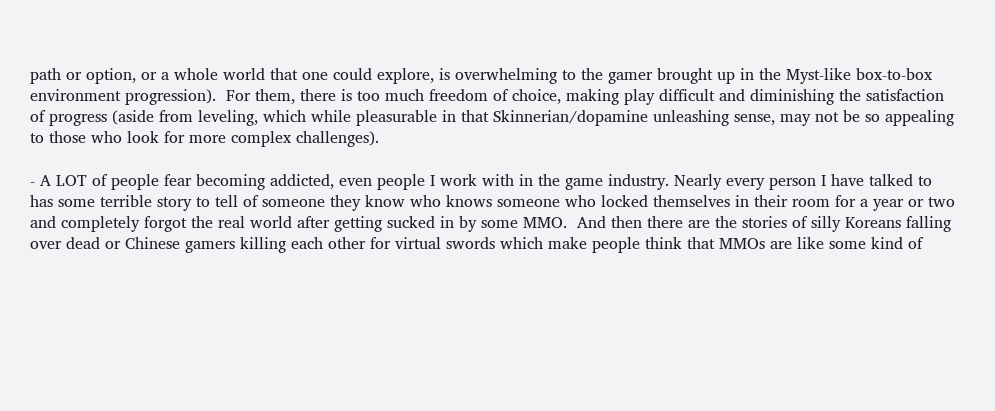path or option, or a whole world that one could explore, is overwhelming to the gamer brought up in the Myst-like box-to-box environment progression).  For them, there is too much freedom of choice, making play difficult and diminishing the satisfaction of progress (aside from leveling, which while pleasurable in that Skinnerian/dopamine unleashing sense, may not be so appealing to those who look for more complex challenges).

- A LOT of people fear becoming addicted, even people I work with in the game industry. Nearly every person I have talked to has some terrible story to tell of someone they know who knows someone who locked themselves in their room for a year or two and completely forgot the real world after getting sucked in by some MMO.  And then there are the stories of silly Koreans falling over dead or Chinese gamers killing each other for virtual swords which make people think that MMOs are like some kind of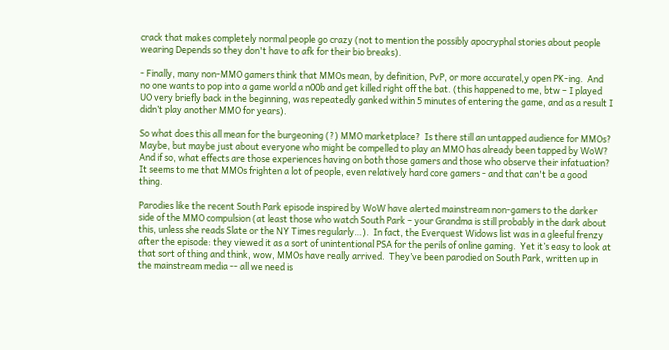crack that makes completely normal people go crazy (not to mention the possibly apocryphal stories about people wearing Depends so they don't have to afk for their bio breaks).

- Finally, many non-MMO gamers think that MMOs mean, by definition, PvP, or more accuratel,y open PK-ing.  And no one wants to pop into a game world a n00b and get killed right off the bat. (this happened to me, btw – I played UO very briefly back in the beginning, was repeatedly ganked within 5 minutes of entering the game, and as a result I didn’t play another MMO for years).

So what does this all mean for the burgeoning (?) MMO marketplace?  Is there still an untapped audience for MMOs?  Maybe, but maybe just about everyone who might be compelled to play an MMO has already been tapped by WoW?  And if so, what effects are those experiences having on both those gamers and those who observe their infatuation?  It seems to me that MMOs frighten a lot of people, even relatively hard core gamers - and that can't be a good thing.

Parodies like the recent South Park episode inspired by WoW have alerted mainstream non-gamers to the darker side of the MMO compulsion (at least those who watch South Park – your Grandma is still probably in the dark about this, unless she reads Slate or the NY Times regularly…).  In fact, the Everquest Widows list was in a gleeful frenzy after the episode: they viewed it as a sort of unintentional PSA for the perils of online gaming.  Yet it’s easy to look at that sort of thing and think, wow, MMOs have really arrived.  They’ve been parodied on South Park, written up in the mainstream media -- all we need is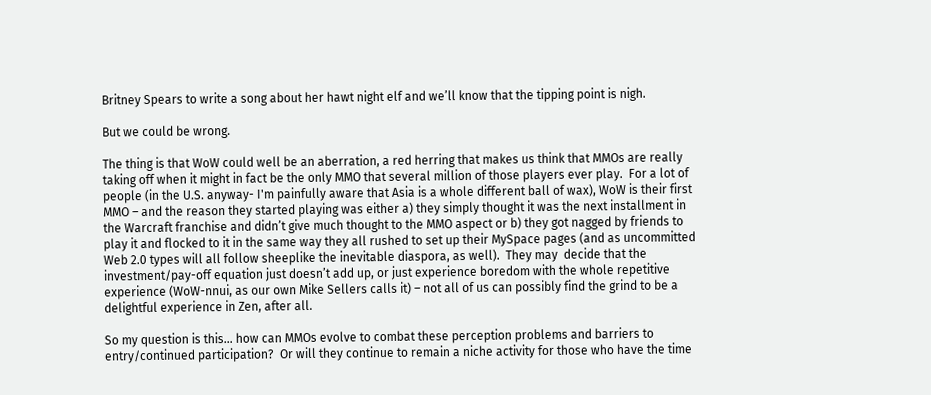Britney Spears to write a song about her hawt night elf and we’ll know that the tipping point is nigh.

But we could be wrong.

The thing is that WoW could well be an aberration, a red herring that makes us think that MMOs are really taking off when it might in fact be the only MMO that several million of those players ever play.  For a lot of people (in the U.S. anyway- I'm painfully aware that Asia is a whole different ball of wax), WoW is their first MMO – and the reason they started playing was either a) they simply thought it was the next installment in the Warcraft franchise and didn’t give much thought to the MMO aspect or b) they got nagged by friends to play it and flocked to it in the same way they all rushed to set up their MySpace pages (and as uncommitted Web 2.0 types will all follow sheeplike the inevitable diaspora, as well).  They may  decide that the investment/pay-off equation just doesn’t add up, or just experience boredom with the whole repetitive experience (WoW-nnui, as our own Mike Sellers calls it) – not all of us can possibly find the grind to be a delightful experience in Zen, after all.

So my question is this… how can MMOs evolve to combat these perception problems and barriers to entry/continued participation?  Or will they continue to remain a niche activity for those who have the time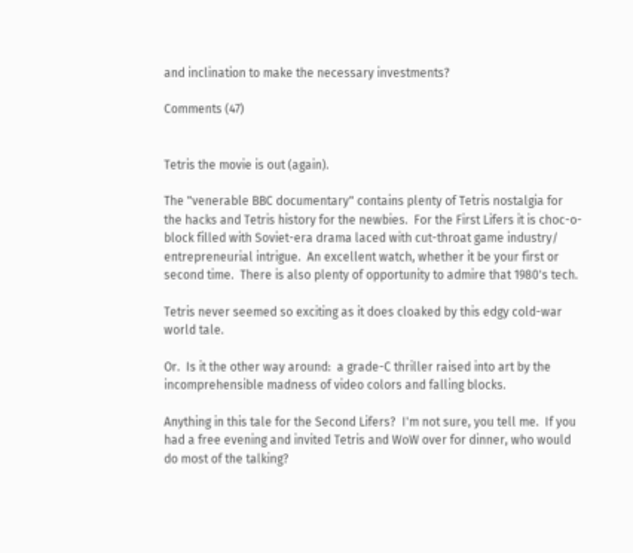and inclination to make the necessary investments?

Comments (47)


Tetris the movie is out (again).

The "venerable BBC documentary" contains plenty of Tetris nostalgia for the hacks and Tetris history for the newbies.  For the First Lifers it is choc-o-block filled with Soviet-era drama laced with cut-throat game industry/ entrepreneurial intrigue.  An excellent watch, whether it be your first or second time.  There is also plenty of opportunity to admire that 1980's tech.

Tetris never seemed so exciting as it does cloaked by this edgy cold-war world tale.

Or.  Is it the other way around:  a grade-C thriller raised into art by the incomprehensible madness of video colors and falling blocks.

Anything in this tale for the Second Lifers?  I'm not sure, you tell me.  If you had a free evening and invited Tetris and WoW over for dinner, who would do most of the talking?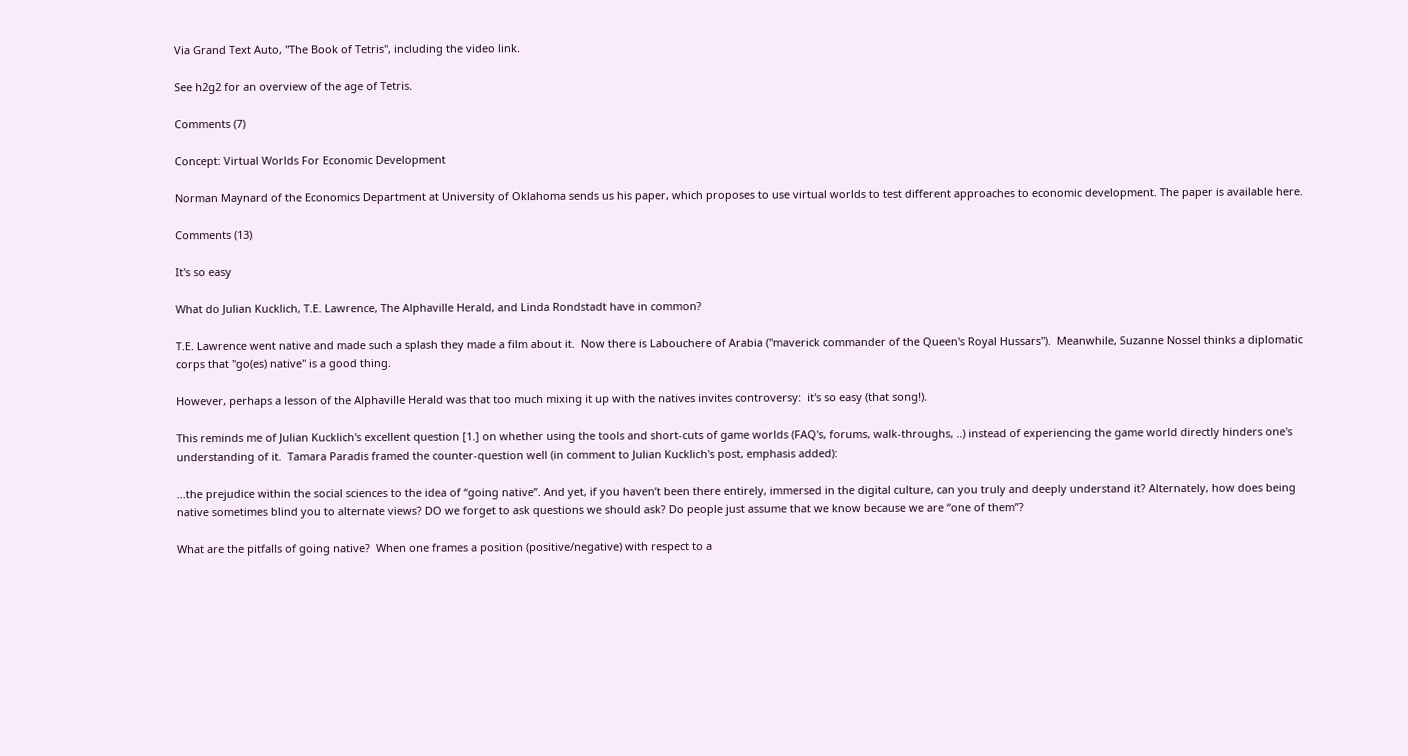Via Grand Text Auto, "The Book of Tetris", including the video link.

See h2g2 for an overview of the age of Tetris.

Comments (7)

Concept: Virtual Worlds For Economic Development

Norman Maynard of the Economics Department at University of Oklahoma sends us his paper, which proposes to use virtual worlds to test different approaches to economic development. The paper is available here.

Comments (13)

It's so easy

What do Julian Kucklich, T.E. Lawrence, The Alphaville Herald, and Linda Rondstadt have in common?

T.E. Lawrence went native and made such a splash they made a film about it.  Now there is Labouchere of Arabia ("maverick commander of the Queen's Royal Hussars").  Meanwhile, Suzanne Nossel thinks a diplomatic corps that "go(es) native" is a good thing.

However, perhaps a lesson of the Alphaville Herald was that too much mixing it up with the natives invites controversy:  it's so easy (that song!).

This reminds me of Julian Kucklich's excellent question [1.] on whether using the tools and short-cuts of game worlds (FAQ's, forums, walk-throughs, ..) instead of experiencing the game world directly hinders one's understanding of it.  Tamara Paradis framed the counter-question well (in comment to Julian Kucklich's post, emphasis added):

...the prejudice within the social sciences to the idea of “going native”. And yet, if you haven’t been there entirely, immersed in the digital culture, can you truly and deeply understand it? Alternately, how does being native sometimes blind you to alternate views? DO we forget to ask questions we should ask? Do people just assume that we know because we are “one of them”?

What are the pitfalls of going native?  When one frames a position (positive/negative) with respect to a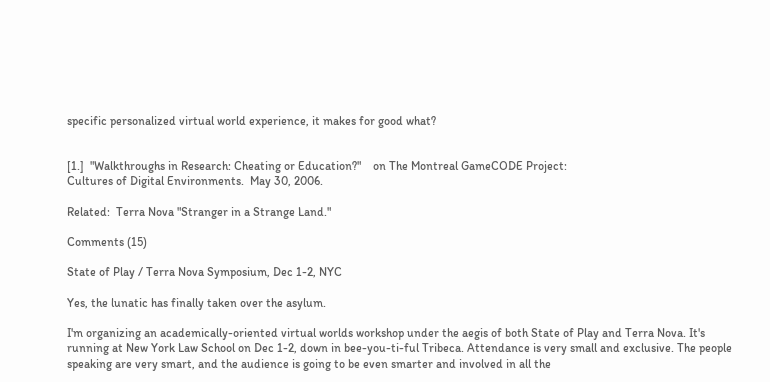specific personalized virtual world experience, it makes for good what?


[1.]  "Walkthroughs in Research: Cheating or Education?"    on The Montreal GameCODE Project:
Cultures of Digital Environments.  May 30, 2006.

Related:  Terra Nova "Stranger in a Strange Land."

Comments (15)

State of Play / Terra Nova Symposium, Dec 1-2, NYC

Yes, the lunatic has finally taken over the asylum.

I'm organizing an academically-oriented virtual worlds workshop under the aegis of both State of Play and Terra Nova. It's running at New York Law School on Dec 1-2, down in bee-you-ti-ful Tribeca. Attendance is very small and exclusive. The people speaking are very smart, and the audience is going to be even smarter and involved in all the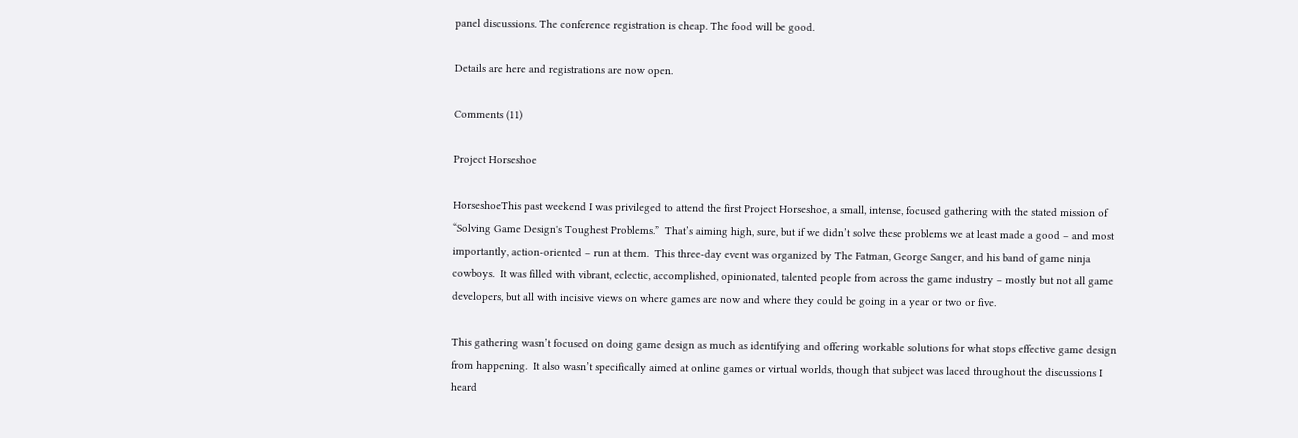panel discussions. The conference registration is cheap. The food will be good.

Details are here and registrations are now open.

Comments (11)

Project Horseshoe

HorseshoeThis past weekend I was privileged to attend the first Project Horseshoe, a small, intense, focused gathering with the stated mission of “Solving Game Design's Toughest Problems.”  That’s aiming high, sure, but if we didn’t solve these problems we at least made a good – and most importantly, action-oriented – run at them.  This three-day event was organized by The Fatman, George Sanger, and his band of game ninja cowboys.  It was filled with vibrant, eclectic, accomplished, opinionated, talented people from across the game industry – mostly but not all game developers, but all with incisive views on where games are now and where they could be going in a year or two or five.

This gathering wasn’t focused on doing game design as much as identifying and offering workable solutions for what stops effective game design from happening.  It also wasn’t specifically aimed at online games or virtual worlds, though that subject was laced throughout the discussions I heard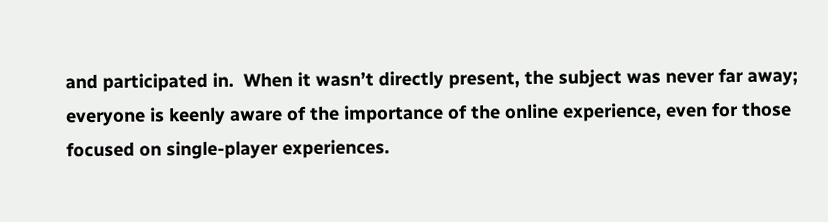and participated in.  When it wasn’t directly present, the subject was never far away; everyone is keenly aware of the importance of the online experience, even for those focused on single-player experiences.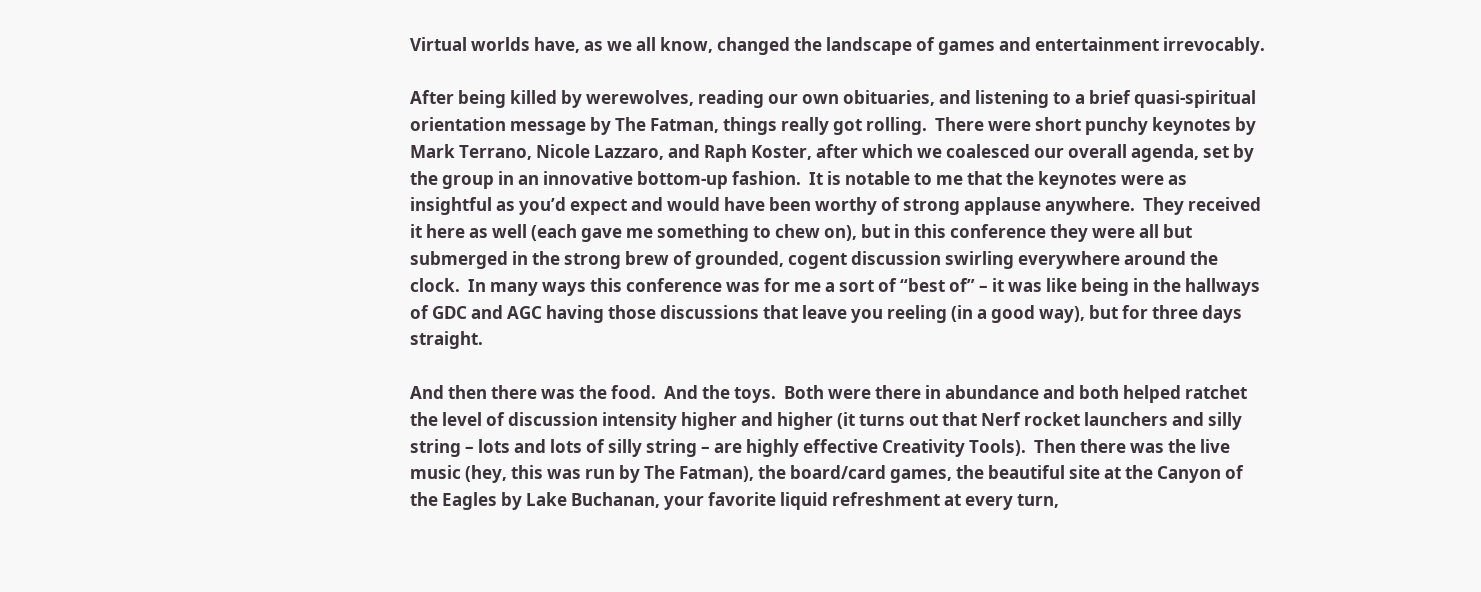Virtual worlds have, as we all know, changed the landscape of games and entertainment irrevocably.

After being killed by werewolves, reading our own obituaries, and listening to a brief quasi-spiritual orientation message by The Fatman, things really got rolling.  There were short punchy keynotes by Mark Terrano, Nicole Lazzaro, and Raph Koster, after which we coalesced our overall agenda, set by the group in an innovative bottom-up fashion.  It is notable to me that the keynotes were as insightful as you’d expect and would have been worthy of strong applause anywhere.  They received it here as well (each gave me something to chew on), but in this conference they were all but submerged in the strong brew of grounded, cogent discussion swirling everywhere around the clock.  In many ways this conference was for me a sort of “best of” – it was like being in the hallways of GDC and AGC having those discussions that leave you reeling (in a good way), but for three days straight.

And then there was the food.  And the toys.  Both were there in abundance and both helped ratchet the level of discussion intensity higher and higher (it turns out that Nerf rocket launchers and silly string – lots and lots of silly string – are highly effective Creativity Tools).  Then there was the live music (hey, this was run by The Fatman), the board/card games, the beautiful site at the Canyon of the Eagles by Lake Buchanan, your favorite liquid refreshment at every turn,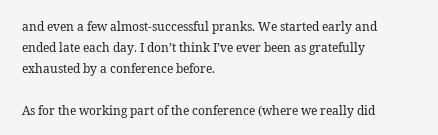and even a few almost-successful pranks. We started early and ended late each day. I don’t think I’ve ever been as gratefully exhausted by a conference before.

As for the working part of the conference (where we really did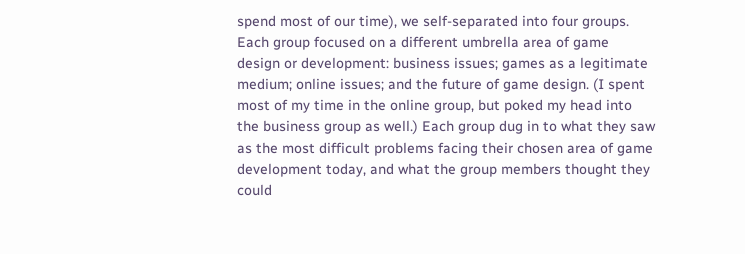spend most of our time), we self-separated into four groups.  Each group focused on a different umbrella area of game design or development: business issues; games as a legitimate medium; online issues; and the future of game design. (I spent most of my time in the online group, but poked my head into the business group as well.) Each group dug in to what they saw as the most difficult problems facing their chosen area of game development today, and what the group members thought they could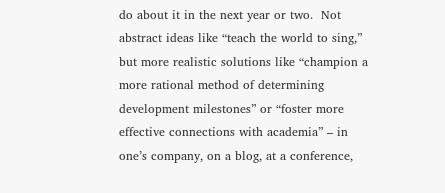do about it in the next year or two.  Not abstract ideas like “teach the world to sing,” but more realistic solutions like “champion a more rational method of determining development milestones” or “foster more effective connections with academia” – in one’s company, on a blog, at a conference,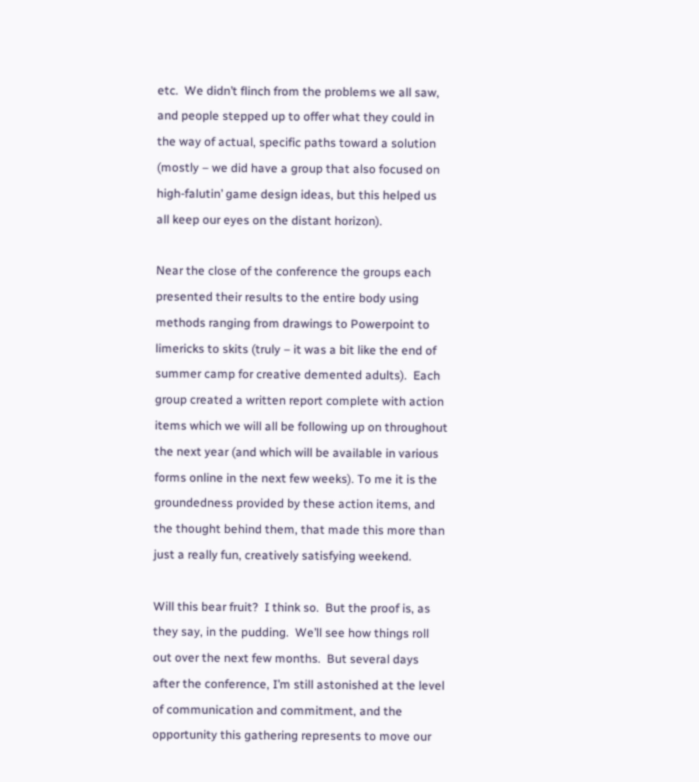etc.  We didn’t flinch from the problems we all saw, and people stepped up to offer what they could in the way of actual, specific paths toward a solution (mostly – we did have a group that also focused on high-falutin’ game design ideas, but this helped us all keep our eyes on the distant horizon).

Near the close of the conference the groups each presented their results to the entire body using methods ranging from drawings to Powerpoint to limericks to skits (truly – it was a bit like the end of summer camp for creative demented adults).  Each group created a written report complete with action items which we will all be following up on throughout the next year (and which will be available in various forms online in the next few weeks). To me it is the groundedness provided by these action items, and the thought behind them, that made this more than just a really fun, creatively satisfying weekend.

Will this bear fruit?  I think so.  But the proof is, as they say, in the pudding.  We’ll see how things roll out over the next few months.  But several days after the conference, I’m still astonished at the level of communication and commitment, and the opportunity this gathering represents to move our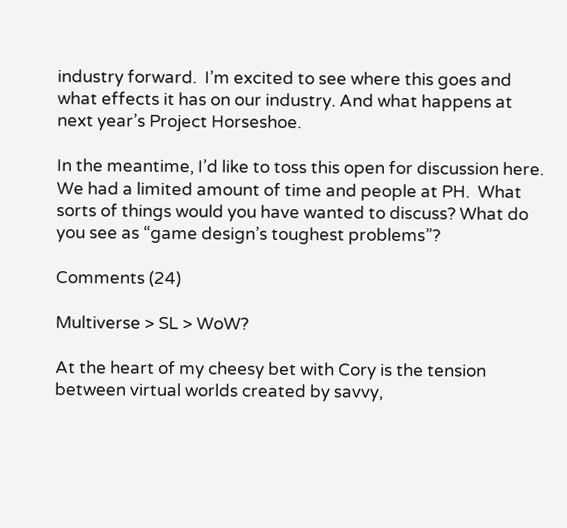industry forward.  I’m excited to see where this goes and what effects it has on our industry. And what happens at next year’s Project Horseshoe.

In the meantime, I’d like to toss this open for discussion here. We had a limited amount of time and people at PH.  What sorts of things would you have wanted to discuss? What do you see as “game design’s toughest problems”?

Comments (24)

Multiverse > SL > WoW?

At the heart of my cheesy bet with Cory is the tension between virtual worlds created by savvy,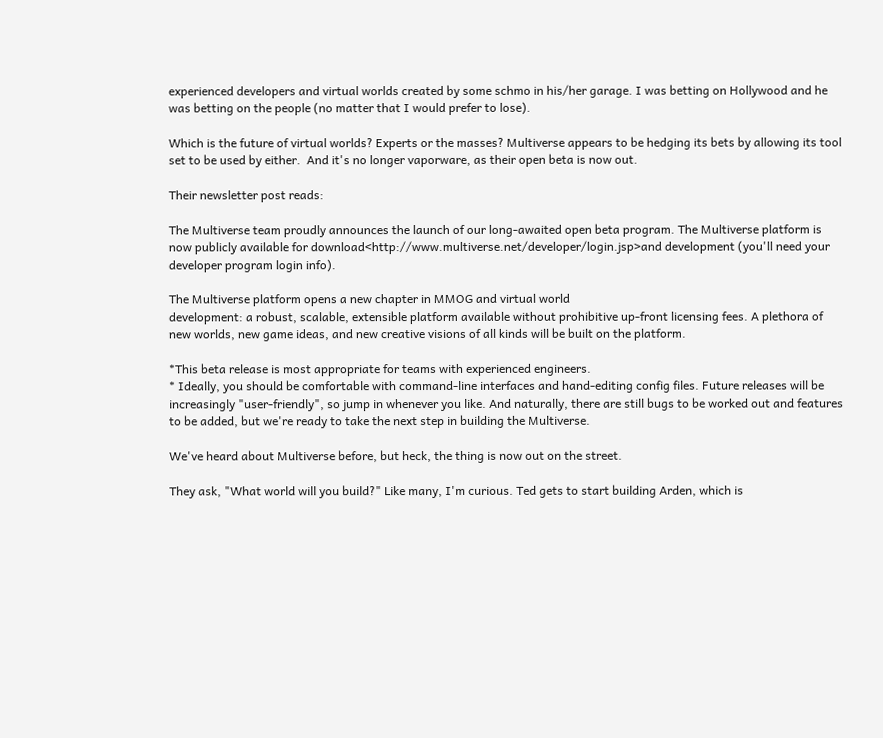experienced developers and virtual worlds created by some schmo in his/her garage. I was betting on Hollywood and he was betting on the people (no matter that I would prefer to lose).

Which is the future of virtual worlds? Experts or the masses? Multiverse appears to be hedging its bets by allowing its tool set to be used by either.  And it's no longer vaporware, as their open beta is now out.

Their newsletter post reads:

The Multiverse team proudly announces the launch of our long-awaited open beta program. The Multiverse platform is now publicly available for download<http://www.multiverse.net/developer/login.jsp>and development (you'll need your developer program login info).

The Multiverse platform opens a new chapter in MMOG and virtual world
development: a robust, scalable, extensible platform available without prohibitive up-front licensing fees. A plethora of new worlds, new game ideas, and new creative visions of all kinds will be built on the platform.

*This beta release is most appropriate for teams with experienced engineers.
* Ideally, you should be comfortable with command-line interfaces and hand-editing config files. Future releases will be increasingly "user-friendly", so jump in whenever you like. And naturally, there are still bugs to be worked out and features to be added, but we're ready to take the next step in building the Multiverse.

We've heard about Multiverse before, but heck, the thing is now out on the street.

They ask, "What world will you build?" Like many, I'm curious. Ted gets to start building Arden, which is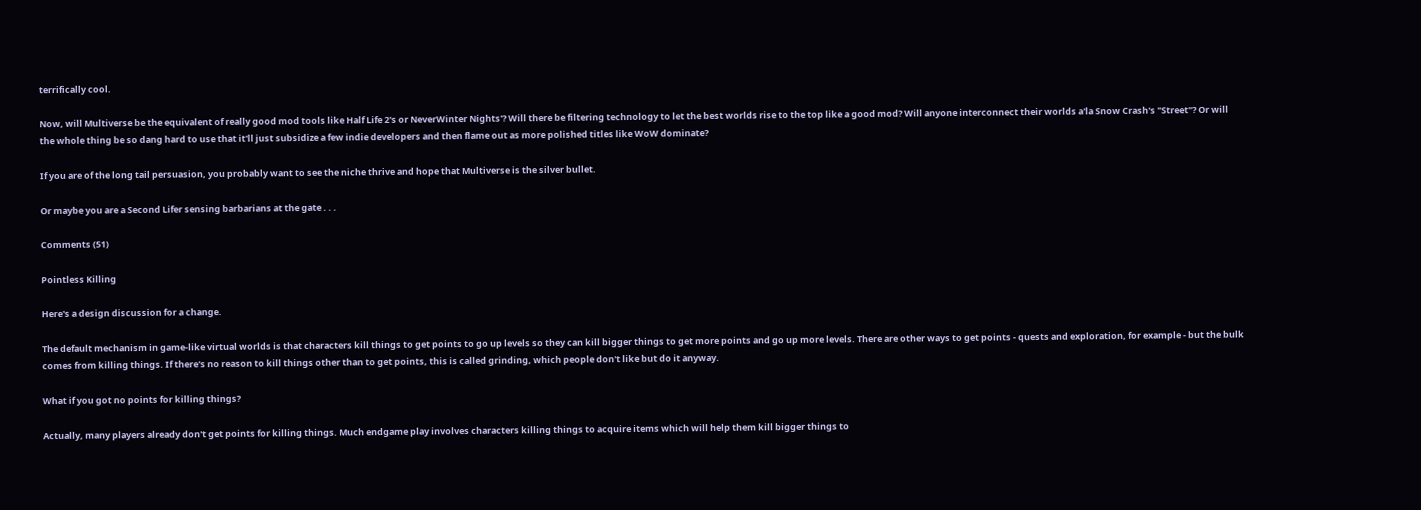terrifically cool.

Now, will Multiverse be the equivalent of really good mod tools like Half Life 2's or NeverWinter Nights'? Will there be filtering technology to let the best worlds rise to the top like a good mod? Will anyone interconnect their worlds a'la Snow Crash's "Street"? Or will the whole thing be so dang hard to use that it'll just subsidize a few indie developers and then flame out as more polished titles like WoW dominate?

If you are of the long tail persuasion, you probably want to see the niche thrive and hope that Multiverse is the silver bullet.

Or maybe you are a Second Lifer sensing barbarians at the gate . . .

Comments (51)

Pointless Killing

Here's a design discussion for a change.

The default mechanism in game-like virtual worlds is that characters kill things to get points to go up levels so they can kill bigger things to get more points and go up more levels. There are other ways to get points - quests and exploration, for example - but the bulk comes from killing things. If there's no reason to kill things other than to get points, this is called grinding, which people don't like but do it anyway.

What if you got no points for killing things?

Actually, many players already don't get points for killing things. Much endgame play involves characters killing things to acquire items which will help them kill bigger things to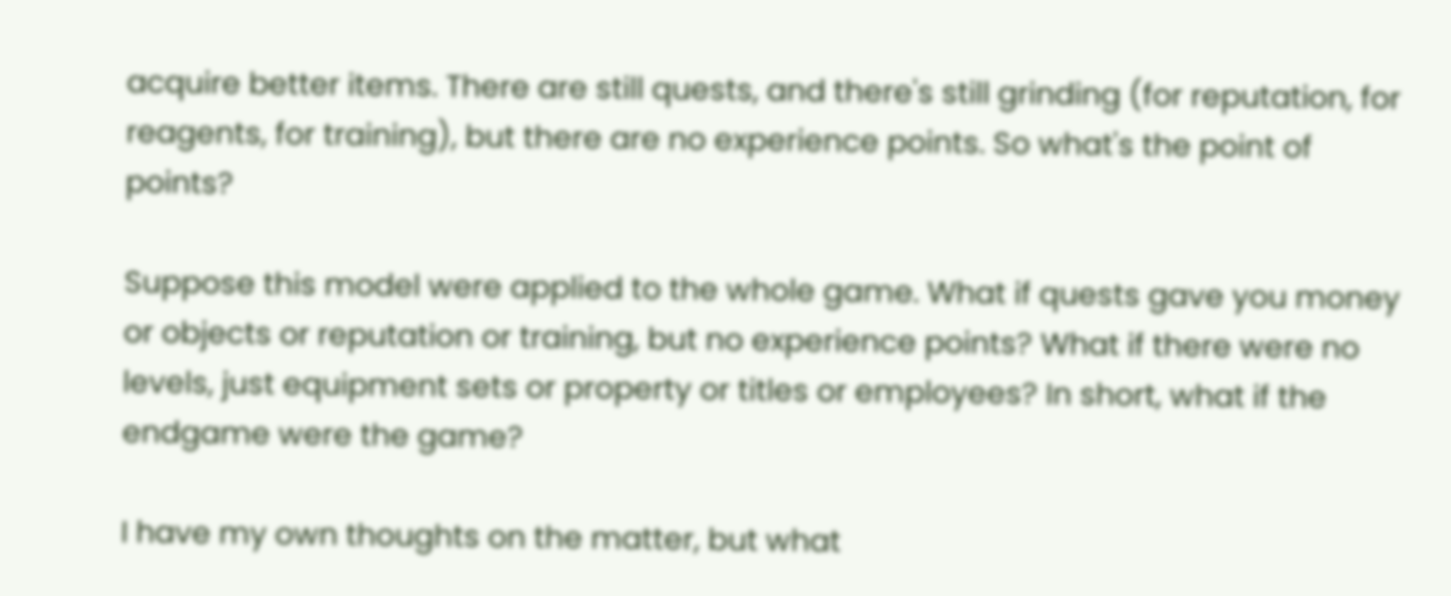acquire better items. There are still quests, and there's still grinding (for reputation, for reagents, for training), but there are no experience points. So what's the point of points?

Suppose this model were applied to the whole game. What if quests gave you money or objects or reputation or training, but no experience points? What if there were no levels, just equipment sets or property or titles or employees? In short, what if the endgame were the game?

I have my own thoughts on the matter, but what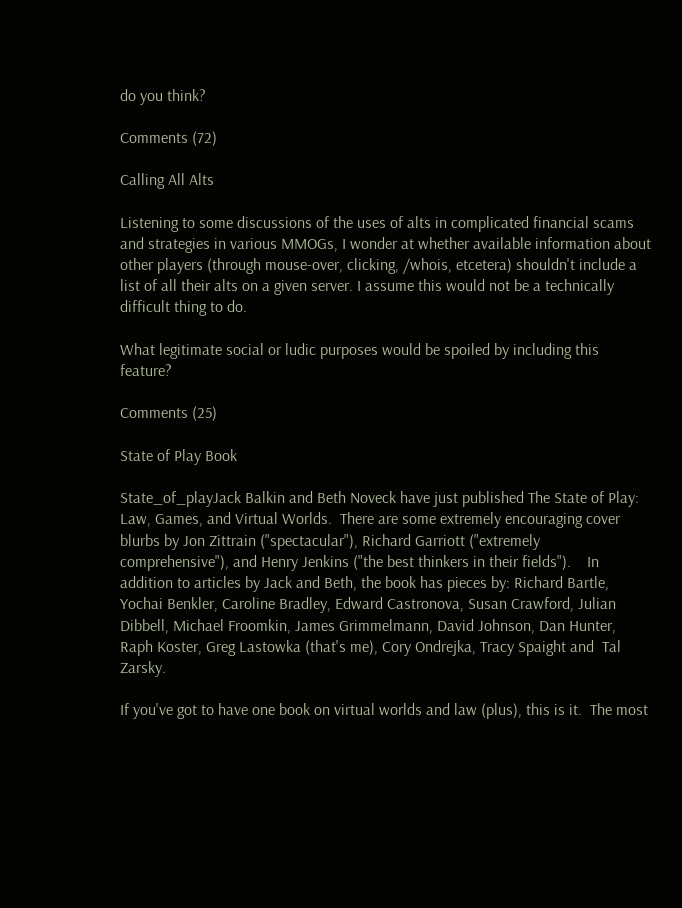do you think?

Comments (72)

Calling All Alts

Listening to some discussions of the uses of alts in complicated financial scams and strategies in various MMOGs, I wonder at whether available information about other players (through mouse-over, clicking, /whois, etcetera) shouldn't include a list of all their alts on a given server. I assume this would not be a technically difficult thing to do.

What legitimate social or ludic purposes would be spoiled by including this feature?

Comments (25)

State of Play Book

State_of_playJack Balkin and Beth Noveck have just published The State of Play: Law, Games, and Virtual Worlds.  There are some extremely encouraging cover blurbs by Jon Zittrain ("spectacular"), Richard Garriott ("extremely comprehensive"), and Henry Jenkins ("the best thinkers in their fields").    In addition to articles by Jack and Beth, the book has pieces by: Richard Bartle, Yochai Benkler, Caroline Bradley, Edward Castronova, Susan Crawford, Julian Dibbell, Michael Froomkin, James Grimmelmann, David Johnson, Dan Hunter, Raph Koster, Greg Lastowka (that's me), Cory Ondrejka, Tracy Spaight and  Tal Zarsky.

If you've got to have one book on virtual worlds and law (plus), this is it.  The most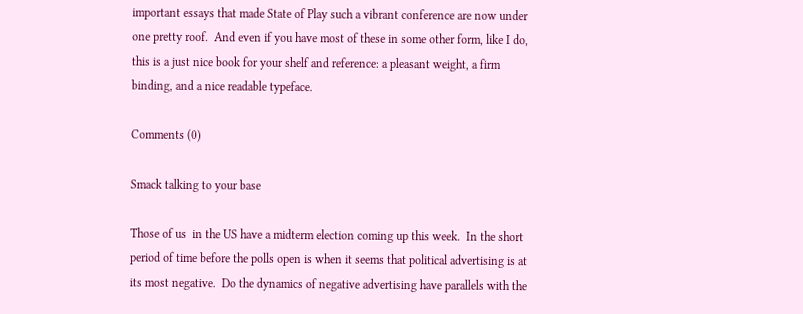important essays that made State of Play such a vibrant conference are now under one pretty roof.  And even if you have most of these in some other form, like I do, this is a just nice book for your shelf and reference: a pleasant weight, a firm binding, and a nice readable typeface.

Comments (0)

Smack talking to your base

Those of us  in the US have a midterm election coming up this week.  In the short period of time before the polls open is when it seems that political advertising is at its most negative.  Do the dynamics of negative advertising have parallels with the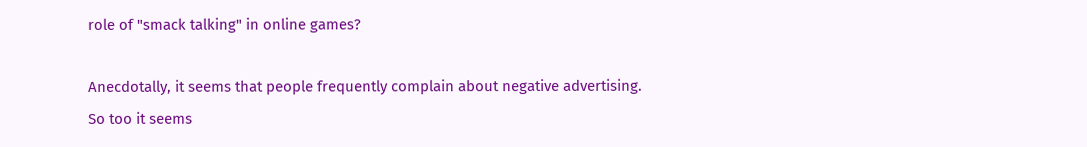role of "smack talking" in online games?

Anecdotally, it seems that people frequently complain about negative advertising.  So too it seems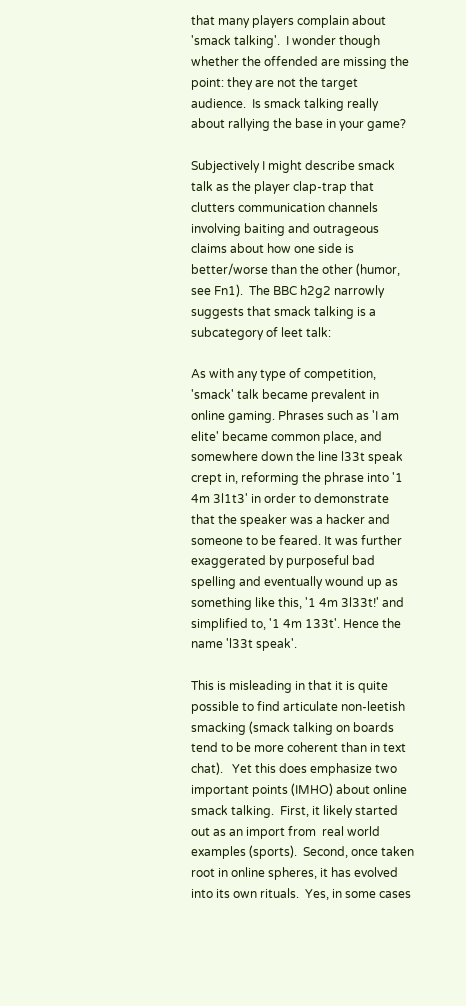that many players complain about 'smack talking'.  I wonder though whether the offended are missing the point: they are not the target audience.  Is smack talking really about rallying the base in your game?

Subjectively I might describe smack talk as the player clap-trap that clutters communication channels involving baiting and outrageous claims about how one side is better/worse than the other (humor, see Fn1).  The BBC h2g2 narrowly suggests that smack talking is a subcategory of leet talk:

As with any type of competition, 'smack' talk became prevalent in online gaming. Phrases such as 'I am elite' became common place, and somewhere down the line l33t speak crept in, reforming the phrase into '1 4m 3l1t3' in order to demonstrate that the speaker was a hacker and someone to be feared. It was further exaggerated by purposeful bad spelling and eventually wound up as something like this, '1 4m 3l33t!' and simplified to, '1 4m 133t'. Hence the name 'l33t speak'.

This is misleading in that it is quite possible to find articulate non-leetish smacking (smack talking on boards tend to be more coherent than in text chat).   Yet this does emphasize two important points (IMHO) about online smack talking.  First, it likely started out as an import from  real world examples (sports).  Second, once taken root in online spheres, it has evolved into its own rituals.  Yes, in some cases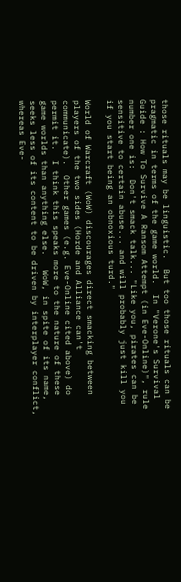those rituals may be linguistic.  But too those rituals can be pragmatic in terms of the game world.  In "Verone's Survival Guide : How To Survive A Ransom Attempt (in Eve-Online)", rule number one is:  Don't smack talk... "Like you, pirates can be sensitive to certain abuse... and will probably just kill you if you start being an obnoxious turd."

World of Warcraft (WoW) discourages direct smacking between players of the two sides (Horde and Alliance can't communicate).  Other games (e.g. Eve-Online cited above) do permit it.  I think this speaks more to the nature of these game worlds than anything else.   WoW, in spite of its name, seeks less of its content to be driven by interplayer conflict, whereas Eve-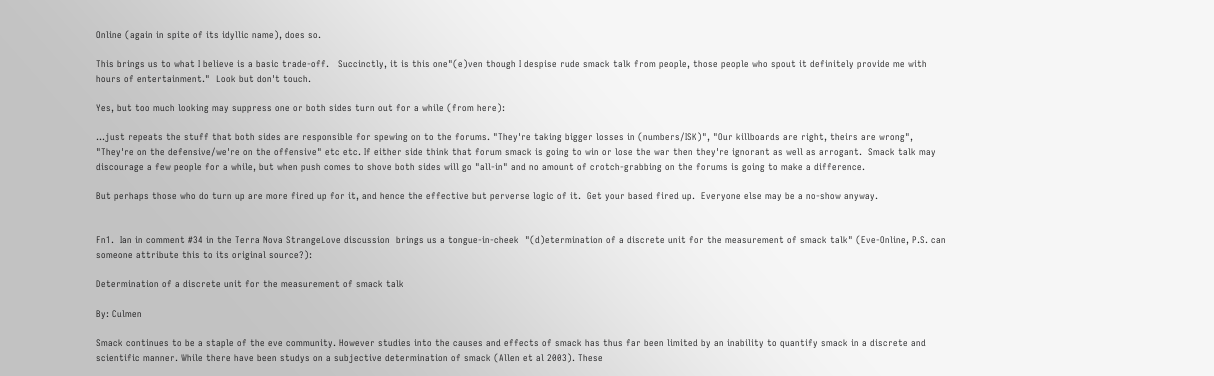Online (again in spite of its idyllic name), does so.

This brings us to what I believe is a basic trade-off.   Succinctly, it is this one"(e)ven though I despise rude smack talk from people, those people who spout it definitely provide me with hours of entertainment."  Look but don't touch.

Yes, but too much looking may suppress one or both sides turn out for a while (from here):

...just repeats the stuff that both sides are responsible for spewing on to the forums. "They're taking bigger losses in (numbers/ISK)", "Our killboards are right, theirs are wrong", "They're on the defensive/we're on the offensive" etc etc. If either side think that forum smack is going to win or lose the war then they're ignorant as well as arrogant.  Smack talk may discourage a few people for a while, but when push comes to shove both sides will go "all-in" and no amount of crotch-grabbing on the forums is going to make a difference.

But perhaps those who do turn up are more fired up for it, and hence the effective but perverse logic of it.  Get your based fired up.  Everyone else may be a no-show anyway.


Fn1.  Ian in comment #34 in the Terra Nova StrangeLove discussion  brings us a tongue-in-cheek  "(d)etermination of a discrete unit for the measurement of smack talk" (Eve-Online, P.S. can someone attribute this to its original source?):

Determination of a discrete unit for the measurement of smack talk

By: Culmen

Smack continues to be a staple of the eve community. However studies into the causes and effects of smack has thus far been limited by an inability to quantify smack in a discrete and scientific manner. While there have been studys on a subjective determination of smack (Allen et al 2003). These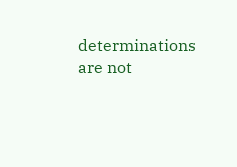determinations are not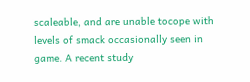scaleable, and are unable tocope with levels of smack occasionally seen in game. A recent study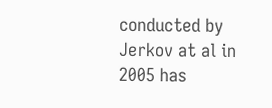conducted by Jerkov at al in 2005 has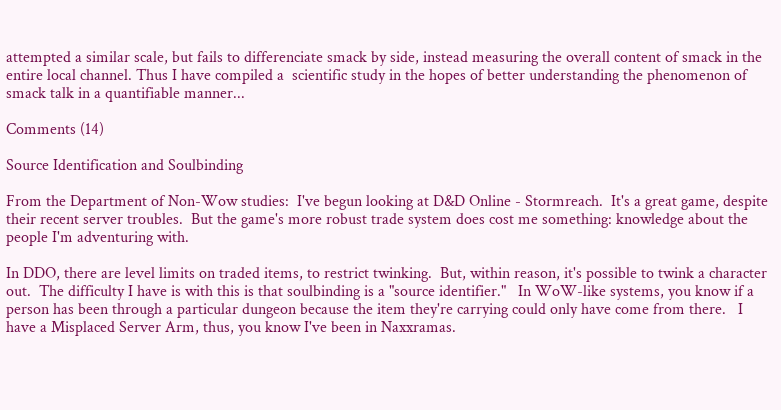attempted a similar scale, but fails to differenciate smack by side, instead measuring the overall content of smack in the entire local channel. Thus I have compiled a  scientific study in the hopes of better understanding the phenomenon of smack talk in a quantifiable manner...

Comments (14)

Source Identification and Soulbinding

From the Department of Non-Wow studies:  I've begun looking at D&D Online - Stormreach.  It's a great game, despite their recent server troubles.  But the game's more robust trade system does cost me something: knowledge about the people I'm adventuring with.

In DDO, there are level limits on traded items, to restrict twinking.  But, within reason, it's possible to twink a character out.  The difficulty I have is with this is that soulbinding is a "source identifier."   In WoW-like systems, you know if a person has been through a particular dungeon because the item they're carrying could only have come from there.   I have a Misplaced Server Arm, thus, you know I've been in Naxxramas.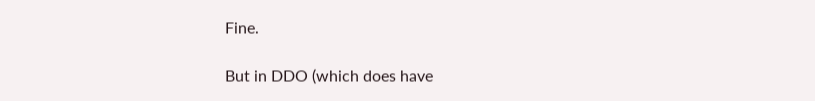Fine.

But in DDO (which does have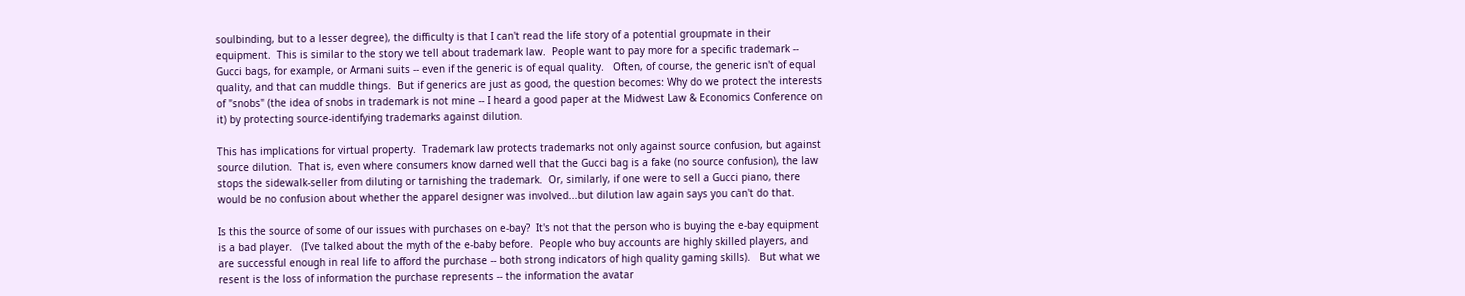soulbinding, but to a lesser degree), the difficulty is that I can't read the life story of a potential groupmate in their equipment.  This is similar to the story we tell about trademark law.  People want to pay more for a specific trademark -- Gucci bags, for example, or Armani suits -- even if the generic is of equal quality.   Often, of course, the generic isn't of equal quality, and that can muddle things.  But if generics are just as good, the question becomes: Why do we protect the interests of "snobs" (the idea of snobs in trademark is not mine -- I heard a good paper at the Midwest Law & Economics Conference on it) by protecting source-identifying trademarks against dilution.

This has implications for virtual property.  Trademark law protects trademarks not only against source confusion, but against source dilution.  That is, even where consumers know darned well that the Gucci bag is a fake (no source confusion), the law stops the sidewalk-seller from diluting or tarnishing the trademark.  Or, similarly, if one were to sell a Gucci piano, there would be no confusion about whether the apparel designer was involved...but dilution law again says you can't do that.

Is this the source of some of our issues with purchases on e-bay?  It's not that the person who is buying the e-bay equipment is a bad player.   (I've talked about the myth of the e-baby before.  People who buy accounts are highly skilled players, and are successful enough in real life to afford the purchase -- both strong indicators of high quality gaming skills).   But what we resent is the loss of information the purchase represents -- the information the avatar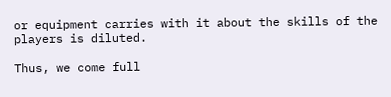or equipment carries with it about the skills of the players is diluted.

Thus, we come full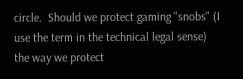circle.  Should we protect gaming "snobs" (I use the term in the technical legal sense) the way we protect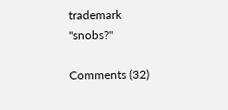trademark "snobs?"

Comments (32)